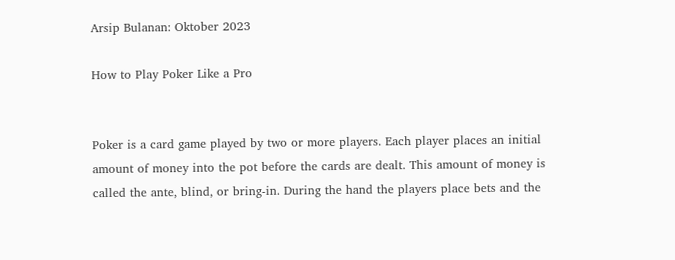Arsip Bulanan: Oktober 2023

How to Play Poker Like a Pro


Poker is a card game played by two or more players. Each player places an initial amount of money into the pot before the cards are dealt. This amount of money is called the ante, blind, or bring-in. During the hand the players place bets and the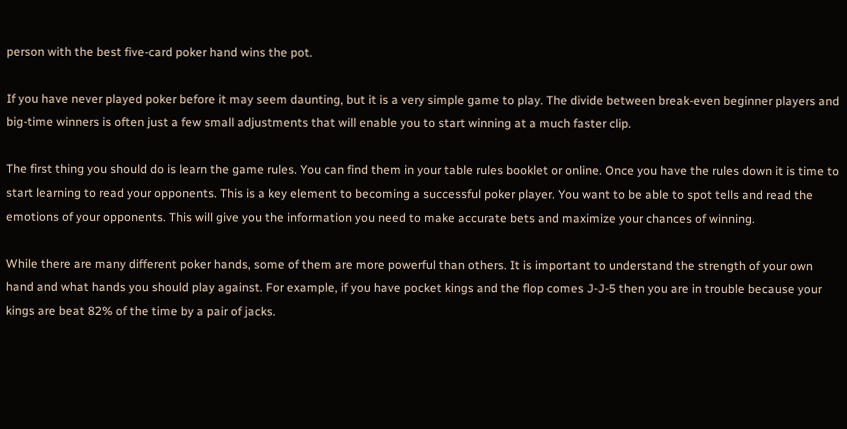person with the best five-card poker hand wins the pot.

If you have never played poker before it may seem daunting, but it is a very simple game to play. The divide between break-even beginner players and big-time winners is often just a few small adjustments that will enable you to start winning at a much faster clip.

The first thing you should do is learn the game rules. You can find them in your table rules booklet or online. Once you have the rules down it is time to start learning to read your opponents. This is a key element to becoming a successful poker player. You want to be able to spot tells and read the emotions of your opponents. This will give you the information you need to make accurate bets and maximize your chances of winning.

While there are many different poker hands, some of them are more powerful than others. It is important to understand the strength of your own hand and what hands you should play against. For example, if you have pocket kings and the flop comes J-J-5 then you are in trouble because your kings are beat 82% of the time by a pair of jacks.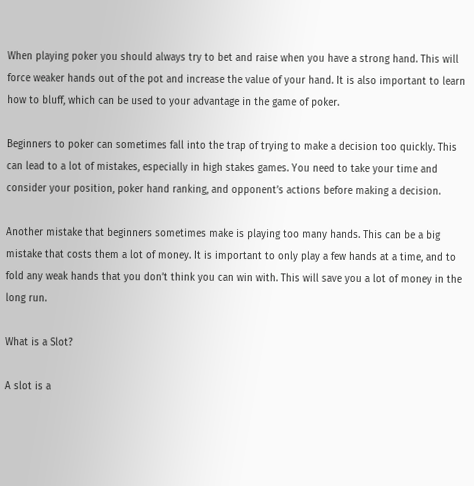When playing poker you should always try to bet and raise when you have a strong hand. This will force weaker hands out of the pot and increase the value of your hand. It is also important to learn how to bluff, which can be used to your advantage in the game of poker.

Beginners to poker can sometimes fall into the trap of trying to make a decision too quickly. This can lead to a lot of mistakes, especially in high stakes games. You need to take your time and consider your position, poker hand ranking, and opponent’s actions before making a decision.

Another mistake that beginners sometimes make is playing too many hands. This can be a big mistake that costs them a lot of money. It is important to only play a few hands at a time, and to fold any weak hands that you don’t think you can win with. This will save you a lot of money in the long run.

What is a Slot?

A slot is a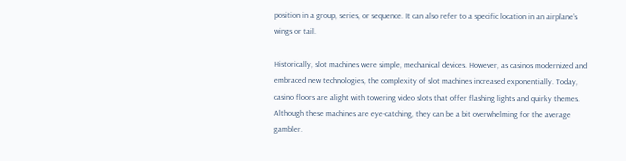position in a group, series, or sequence. It can also refer to a specific location in an airplane’s wings or tail.

Historically, slot machines were simple, mechanical devices. However, as casinos modernized and embraced new technologies, the complexity of slot machines increased exponentially. Today, casino floors are alight with towering video slots that offer flashing lights and quirky themes. Although these machines are eye-catching, they can be a bit overwhelming for the average gambler.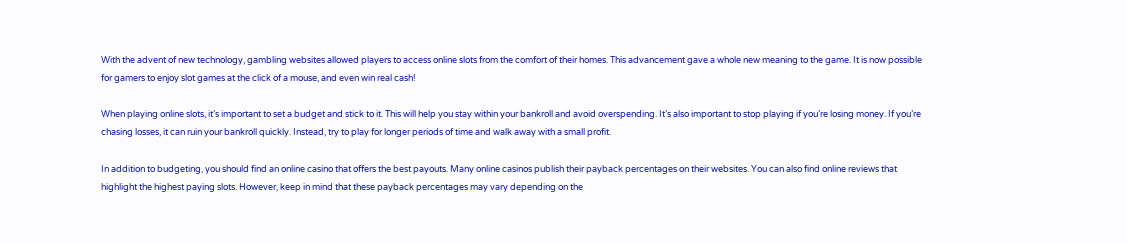With the advent of new technology, gambling websites allowed players to access online slots from the comfort of their homes. This advancement gave a whole new meaning to the game. It is now possible for gamers to enjoy slot games at the click of a mouse, and even win real cash!

When playing online slots, it’s important to set a budget and stick to it. This will help you stay within your bankroll and avoid overspending. It’s also important to stop playing if you’re losing money. If you’re chasing losses, it can ruin your bankroll quickly. Instead, try to play for longer periods of time and walk away with a small profit.

In addition to budgeting, you should find an online casino that offers the best payouts. Many online casinos publish their payback percentages on their websites. You can also find online reviews that highlight the highest paying slots. However, keep in mind that these payback percentages may vary depending on the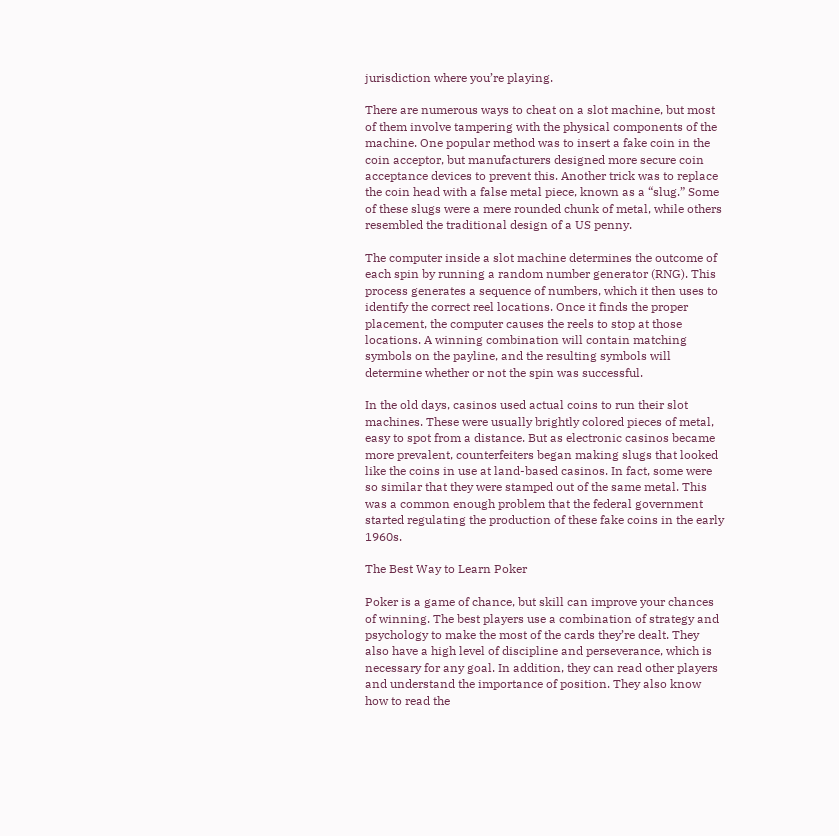jurisdiction where you’re playing.

There are numerous ways to cheat on a slot machine, but most of them involve tampering with the physical components of the machine. One popular method was to insert a fake coin in the coin acceptor, but manufacturers designed more secure coin acceptance devices to prevent this. Another trick was to replace the coin head with a false metal piece, known as a “slug.” Some of these slugs were a mere rounded chunk of metal, while others resembled the traditional design of a US penny.

The computer inside a slot machine determines the outcome of each spin by running a random number generator (RNG). This process generates a sequence of numbers, which it then uses to identify the correct reel locations. Once it finds the proper placement, the computer causes the reels to stop at those locations. A winning combination will contain matching symbols on the payline, and the resulting symbols will determine whether or not the spin was successful.

In the old days, casinos used actual coins to run their slot machines. These were usually brightly colored pieces of metal, easy to spot from a distance. But as electronic casinos became more prevalent, counterfeiters began making slugs that looked like the coins in use at land-based casinos. In fact, some were so similar that they were stamped out of the same metal. This was a common enough problem that the federal government started regulating the production of these fake coins in the early 1960s.

The Best Way to Learn Poker

Poker is a game of chance, but skill can improve your chances of winning. The best players use a combination of strategy and psychology to make the most of the cards they’re dealt. They also have a high level of discipline and perseverance, which is necessary for any goal. In addition, they can read other players and understand the importance of position. They also know how to read the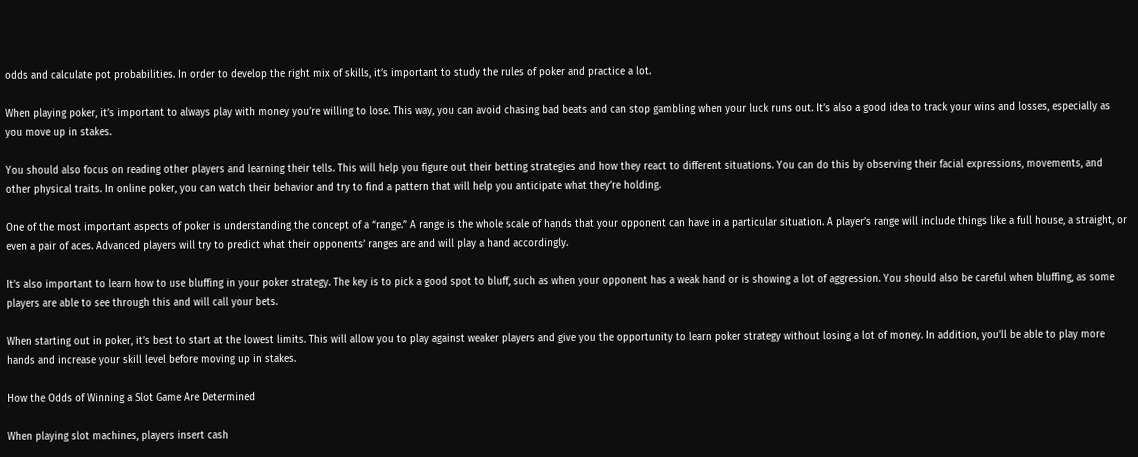odds and calculate pot probabilities. In order to develop the right mix of skills, it’s important to study the rules of poker and practice a lot.

When playing poker, it’s important to always play with money you’re willing to lose. This way, you can avoid chasing bad beats and can stop gambling when your luck runs out. It’s also a good idea to track your wins and losses, especially as you move up in stakes.

You should also focus on reading other players and learning their tells. This will help you figure out their betting strategies and how they react to different situations. You can do this by observing their facial expressions, movements, and other physical traits. In online poker, you can watch their behavior and try to find a pattern that will help you anticipate what they’re holding.

One of the most important aspects of poker is understanding the concept of a “range.” A range is the whole scale of hands that your opponent can have in a particular situation. A player’s range will include things like a full house, a straight, or even a pair of aces. Advanced players will try to predict what their opponents’ ranges are and will play a hand accordingly.

It’s also important to learn how to use bluffing in your poker strategy. The key is to pick a good spot to bluff, such as when your opponent has a weak hand or is showing a lot of aggression. You should also be careful when bluffing, as some players are able to see through this and will call your bets.

When starting out in poker, it’s best to start at the lowest limits. This will allow you to play against weaker players and give you the opportunity to learn poker strategy without losing a lot of money. In addition, you’ll be able to play more hands and increase your skill level before moving up in stakes.

How the Odds of Winning a Slot Game Are Determined

When playing slot machines, players insert cash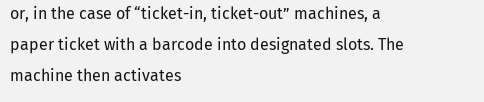or, in the case of “ticket-in, ticket-out” machines, a paper ticket with a barcode into designated slots. The machine then activates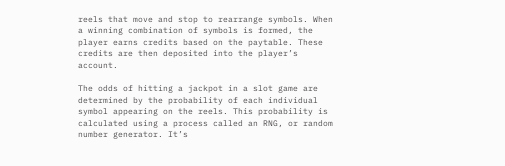reels that move and stop to rearrange symbols. When a winning combination of symbols is formed, the player earns credits based on the paytable. These credits are then deposited into the player’s account.

The odds of hitting a jackpot in a slot game are determined by the probability of each individual symbol appearing on the reels. This probability is calculated using a process called an RNG, or random number generator. It’s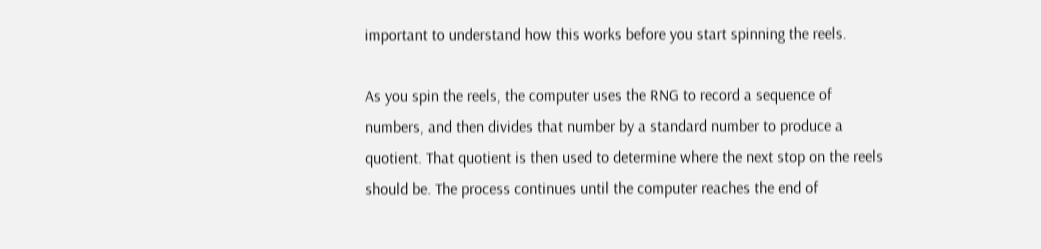important to understand how this works before you start spinning the reels.

As you spin the reels, the computer uses the RNG to record a sequence of numbers, and then divides that number by a standard number to produce a quotient. That quotient is then used to determine where the next stop on the reels should be. The process continues until the computer reaches the end of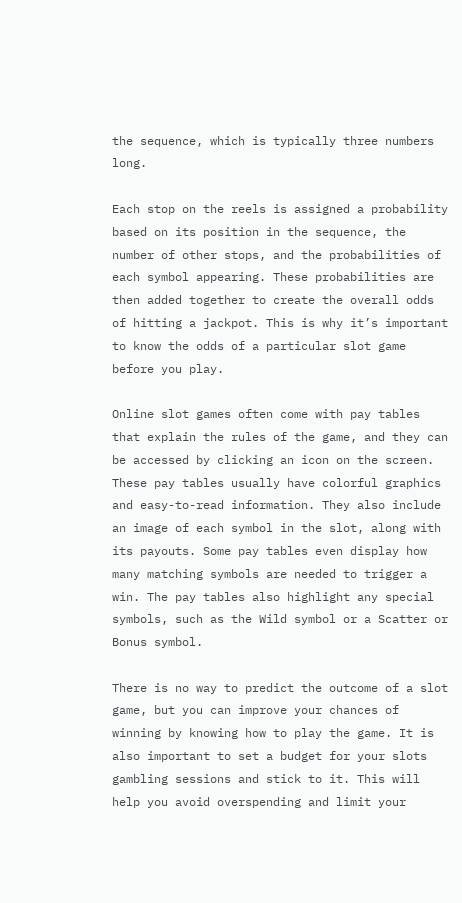the sequence, which is typically three numbers long.

Each stop on the reels is assigned a probability based on its position in the sequence, the number of other stops, and the probabilities of each symbol appearing. These probabilities are then added together to create the overall odds of hitting a jackpot. This is why it’s important to know the odds of a particular slot game before you play.

Online slot games often come with pay tables that explain the rules of the game, and they can be accessed by clicking an icon on the screen. These pay tables usually have colorful graphics and easy-to-read information. They also include an image of each symbol in the slot, along with its payouts. Some pay tables even display how many matching symbols are needed to trigger a win. The pay tables also highlight any special symbols, such as the Wild symbol or a Scatter or Bonus symbol.

There is no way to predict the outcome of a slot game, but you can improve your chances of winning by knowing how to play the game. It is also important to set a budget for your slots gambling sessions and stick to it. This will help you avoid overspending and limit your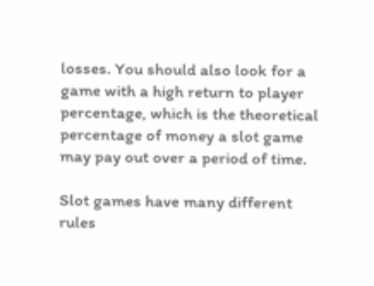losses. You should also look for a game with a high return to player percentage, which is the theoretical percentage of money a slot game may pay out over a period of time.

Slot games have many different rules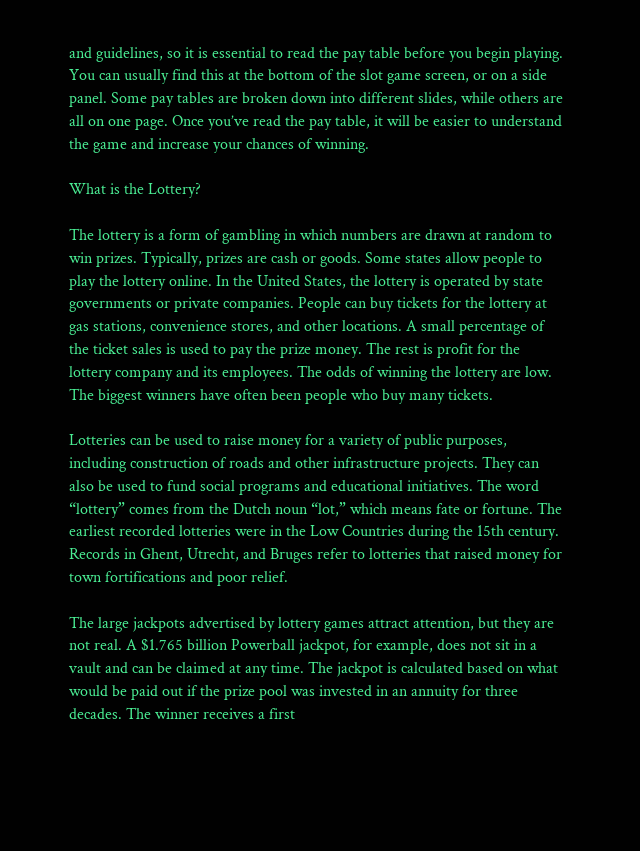and guidelines, so it is essential to read the pay table before you begin playing. You can usually find this at the bottom of the slot game screen, or on a side panel. Some pay tables are broken down into different slides, while others are all on one page. Once you’ve read the pay table, it will be easier to understand the game and increase your chances of winning.

What is the Lottery?

The lottery is a form of gambling in which numbers are drawn at random to win prizes. Typically, prizes are cash or goods. Some states allow people to play the lottery online. In the United States, the lottery is operated by state governments or private companies. People can buy tickets for the lottery at gas stations, convenience stores, and other locations. A small percentage of the ticket sales is used to pay the prize money. The rest is profit for the lottery company and its employees. The odds of winning the lottery are low. The biggest winners have often been people who buy many tickets.

Lotteries can be used to raise money for a variety of public purposes, including construction of roads and other infrastructure projects. They can also be used to fund social programs and educational initiatives. The word “lottery” comes from the Dutch noun “lot,” which means fate or fortune. The earliest recorded lotteries were in the Low Countries during the 15th century. Records in Ghent, Utrecht, and Bruges refer to lotteries that raised money for town fortifications and poor relief.

The large jackpots advertised by lottery games attract attention, but they are not real. A $1.765 billion Powerball jackpot, for example, does not sit in a vault and can be claimed at any time. The jackpot is calculated based on what would be paid out if the prize pool was invested in an annuity for three decades. The winner receives a first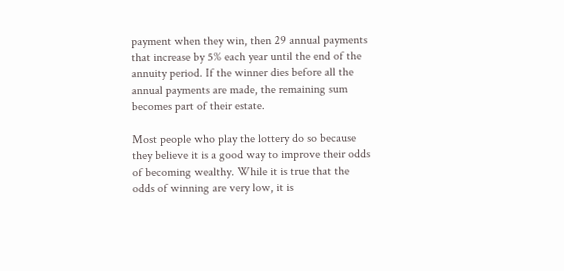payment when they win, then 29 annual payments that increase by 5% each year until the end of the annuity period. If the winner dies before all the annual payments are made, the remaining sum becomes part of their estate.

Most people who play the lottery do so because they believe it is a good way to improve their odds of becoming wealthy. While it is true that the odds of winning are very low, it is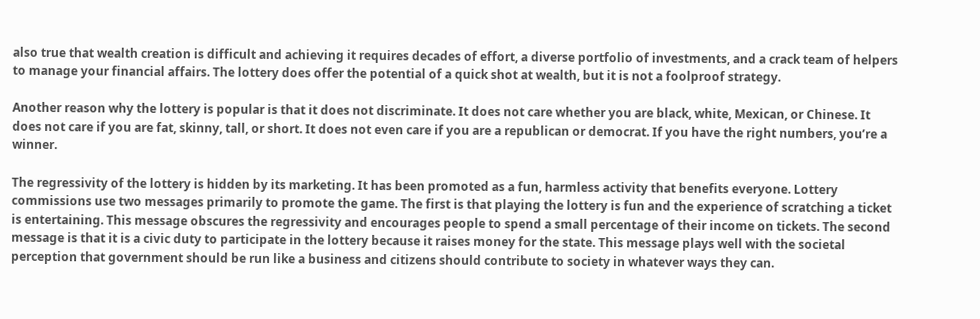also true that wealth creation is difficult and achieving it requires decades of effort, a diverse portfolio of investments, and a crack team of helpers to manage your financial affairs. The lottery does offer the potential of a quick shot at wealth, but it is not a foolproof strategy.

Another reason why the lottery is popular is that it does not discriminate. It does not care whether you are black, white, Mexican, or Chinese. It does not care if you are fat, skinny, tall, or short. It does not even care if you are a republican or democrat. If you have the right numbers, you’re a winner.

The regressivity of the lottery is hidden by its marketing. It has been promoted as a fun, harmless activity that benefits everyone. Lottery commissions use two messages primarily to promote the game. The first is that playing the lottery is fun and the experience of scratching a ticket is entertaining. This message obscures the regressivity and encourages people to spend a small percentage of their income on tickets. The second message is that it is a civic duty to participate in the lottery because it raises money for the state. This message plays well with the societal perception that government should be run like a business and citizens should contribute to society in whatever ways they can.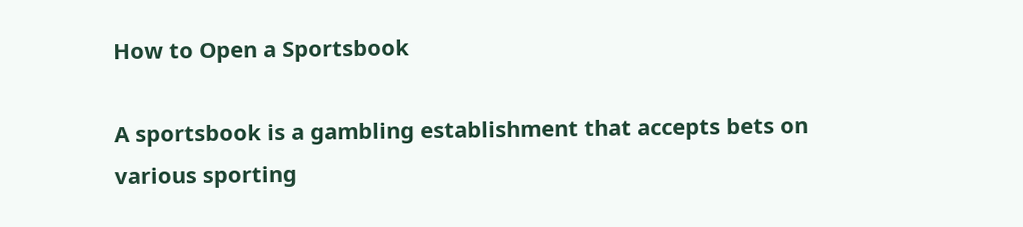How to Open a Sportsbook

A sportsbook is a gambling establishment that accepts bets on various sporting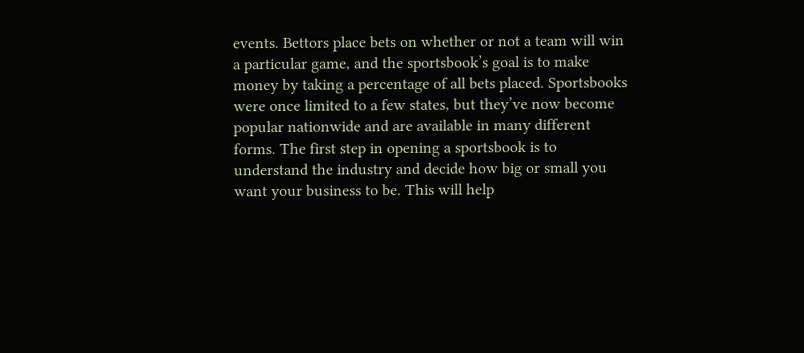events. Bettors place bets on whether or not a team will win a particular game, and the sportsbook’s goal is to make money by taking a percentage of all bets placed. Sportsbooks were once limited to a few states, but they’ve now become popular nationwide and are available in many different forms. The first step in opening a sportsbook is to understand the industry and decide how big or small you want your business to be. This will help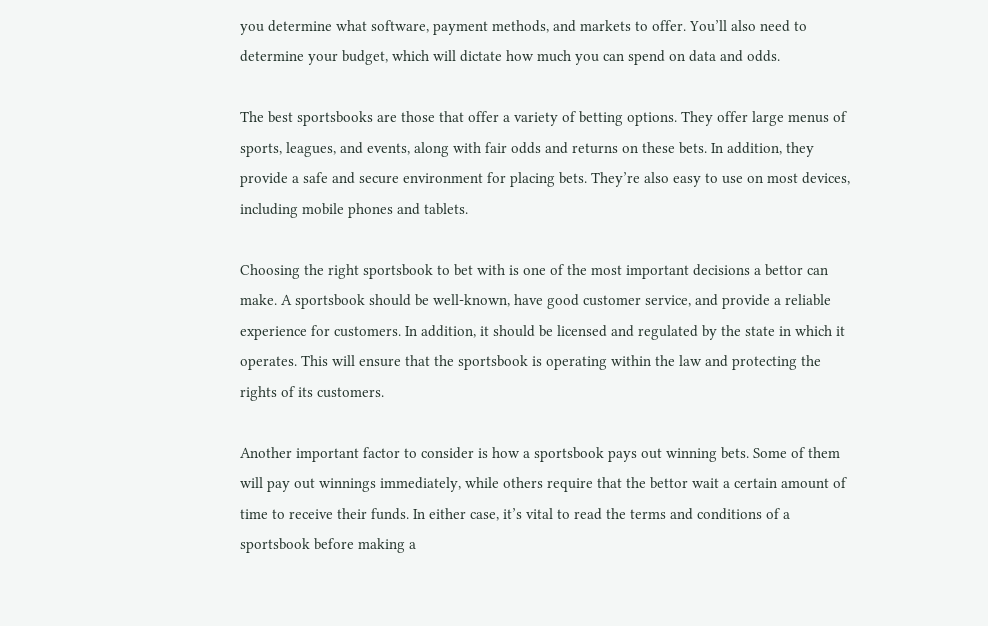you determine what software, payment methods, and markets to offer. You’ll also need to determine your budget, which will dictate how much you can spend on data and odds.

The best sportsbooks are those that offer a variety of betting options. They offer large menus of sports, leagues, and events, along with fair odds and returns on these bets. In addition, they provide a safe and secure environment for placing bets. They’re also easy to use on most devices, including mobile phones and tablets.

Choosing the right sportsbook to bet with is one of the most important decisions a bettor can make. A sportsbook should be well-known, have good customer service, and provide a reliable experience for customers. In addition, it should be licensed and regulated by the state in which it operates. This will ensure that the sportsbook is operating within the law and protecting the rights of its customers.

Another important factor to consider is how a sportsbook pays out winning bets. Some of them will pay out winnings immediately, while others require that the bettor wait a certain amount of time to receive their funds. In either case, it’s vital to read the terms and conditions of a sportsbook before making a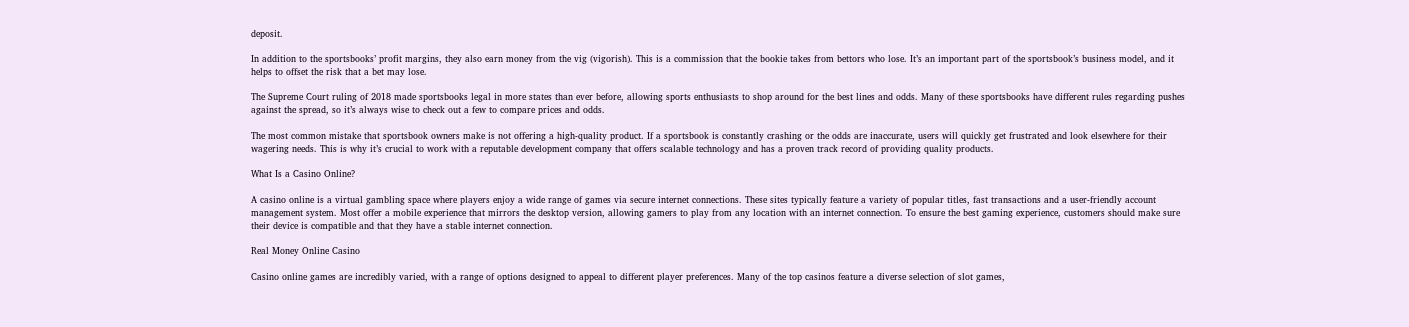deposit.

In addition to the sportsbooks’ profit margins, they also earn money from the vig (vigorish). This is a commission that the bookie takes from bettors who lose. It’s an important part of the sportsbook’s business model, and it helps to offset the risk that a bet may lose.

The Supreme Court ruling of 2018 made sportsbooks legal in more states than ever before, allowing sports enthusiasts to shop around for the best lines and odds. Many of these sportsbooks have different rules regarding pushes against the spread, so it’s always wise to check out a few to compare prices and odds.

The most common mistake that sportsbook owners make is not offering a high-quality product. If a sportsbook is constantly crashing or the odds are inaccurate, users will quickly get frustrated and look elsewhere for their wagering needs. This is why it’s crucial to work with a reputable development company that offers scalable technology and has a proven track record of providing quality products.

What Is a Casino Online?

A casino online is a virtual gambling space where players enjoy a wide range of games via secure internet connections. These sites typically feature a variety of popular titles, fast transactions and a user-friendly account management system. Most offer a mobile experience that mirrors the desktop version, allowing gamers to play from any location with an internet connection. To ensure the best gaming experience, customers should make sure their device is compatible and that they have a stable internet connection.

Real Money Online Casino

Casino online games are incredibly varied, with a range of options designed to appeal to different player preferences. Many of the top casinos feature a diverse selection of slot games,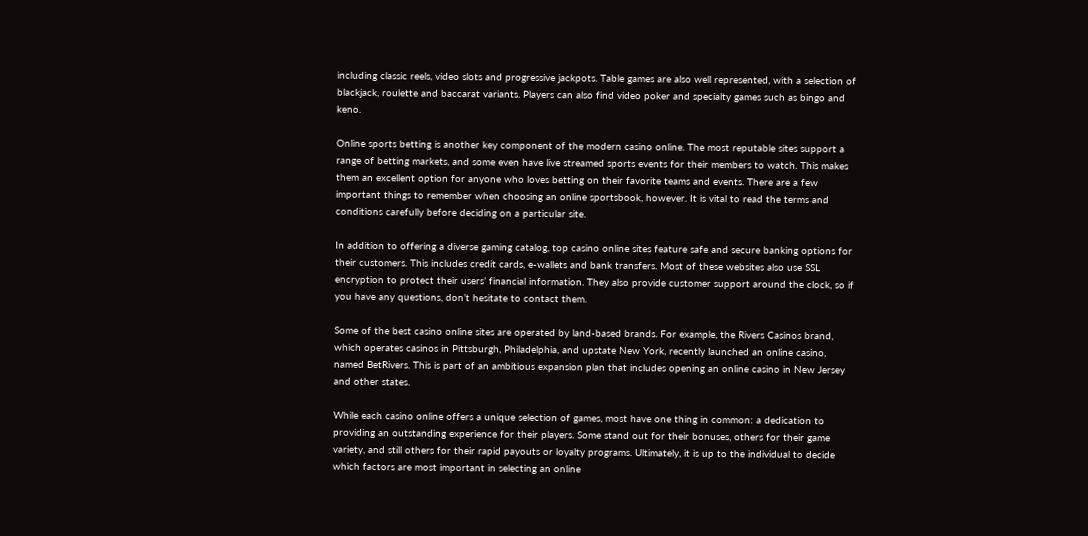including classic reels, video slots and progressive jackpots. Table games are also well represented, with a selection of blackjack, roulette and baccarat variants. Players can also find video poker and specialty games such as bingo and keno.

Online sports betting is another key component of the modern casino online. The most reputable sites support a range of betting markets, and some even have live streamed sports events for their members to watch. This makes them an excellent option for anyone who loves betting on their favorite teams and events. There are a few important things to remember when choosing an online sportsbook, however. It is vital to read the terms and conditions carefully before deciding on a particular site.

In addition to offering a diverse gaming catalog, top casino online sites feature safe and secure banking options for their customers. This includes credit cards, e-wallets and bank transfers. Most of these websites also use SSL encryption to protect their users’ financial information. They also provide customer support around the clock, so if you have any questions, don’t hesitate to contact them.

Some of the best casino online sites are operated by land-based brands. For example, the Rivers Casinos brand, which operates casinos in Pittsburgh, Philadelphia, and upstate New York, recently launched an online casino, named BetRivers. This is part of an ambitious expansion plan that includes opening an online casino in New Jersey and other states.

While each casino online offers a unique selection of games, most have one thing in common: a dedication to providing an outstanding experience for their players. Some stand out for their bonuses, others for their game variety, and still others for their rapid payouts or loyalty programs. Ultimately, it is up to the individual to decide which factors are most important in selecting an online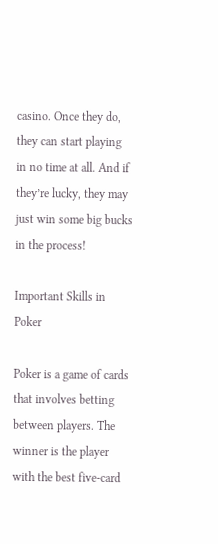casino. Once they do, they can start playing in no time at all. And if they’re lucky, they may just win some big bucks in the process!

Important Skills in Poker

Poker is a game of cards that involves betting between players. The winner is the player with the best five-card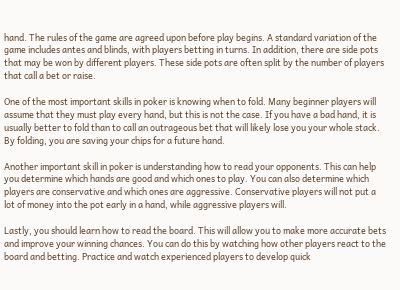hand. The rules of the game are agreed upon before play begins. A standard variation of the game includes antes and blinds, with players betting in turns. In addition, there are side pots that may be won by different players. These side pots are often split by the number of players that call a bet or raise.

One of the most important skills in poker is knowing when to fold. Many beginner players will assume that they must play every hand, but this is not the case. If you have a bad hand, it is usually better to fold than to call an outrageous bet that will likely lose you your whole stack. By folding, you are saving your chips for a future hand.

Another important skill in poker is understanding how to read your opponents. This can help you determine which hands are good and which ones to play. You can also determine which players are conservative and which ones are aggressive. Conservative players will not put a lot of money into the pot early in a hand, while aggressive players will.

Lastly, you should learn how to read the board. This will allow you to make more accurate bets and improve your winning chances. You can do this by watching how other players react to the board and betting. Practice and watch experienced players to develop quick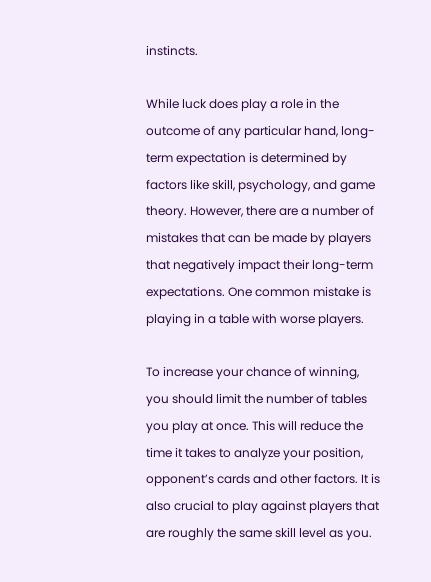instincts.

While luck does play a role in the outcome of any particular hand, long-term expectation is determined by factors like skill, psychology, and game theory. However, there are a number of mistakes that can be made by players that negatively impact their long-term expectations. One common mistake is playing in a table with worse players.

To increase your chance of winning, you should limit the number of tables you play at once. This will reduce the time it takes to analyze your position, opponent’s cards and other factors. It is also crucial to play against players that are roughly the same skill level as you.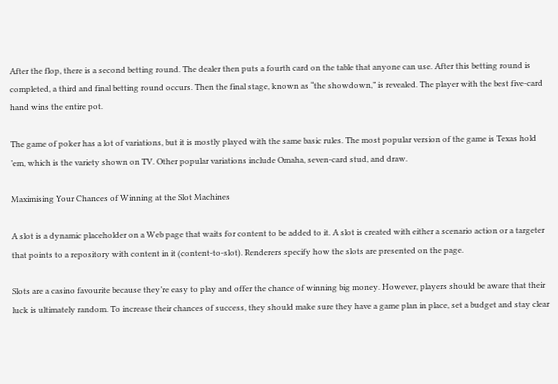After the flop, there is a second betting round. The dealer then puts a fourth card on the table that anyone can use. After this betting round is completed, a third and final betting round occurs. Then the final stage, known as “the showdown,” is revealed. The player with the best five-card hand wins the entire pot.

The game of poker has a lot of variations, but it is mostly played with the same basic rules. The most popular version of the game is Texas hold ’em, which is the variety shown on TV. Other popular variations include Omaha, seven-card stud, and draw.

Maximising Your Chances of Winning at the Slot Machines

A slot is a dynamic placeholder on a Web page that waits for content to be added to it. A slot is created with either a scenario action or a targeter that points to a repository with content in it (content-to-slot). Renderers specify how the slots are presented on the page.

Slots are a casino favourite because they’re easy to play and offer the chance of winning big money. However, players should be aware that their luck is ultimately random. To increase their chances of success, they should make sure they have a game plan in place, set a budget and stay clear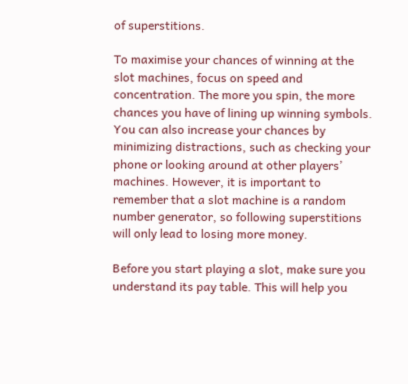of superstitions.

To maximise your chances of winning at the slot machines, focus on speed and concentration. The more you spin, the more chances you have of lining up winning symbols. You can also increase your chances by minimizing distractions, such as checking your phone or looking around at other players’ machines. However, it is important to remember that a slot machine is a random number generator, so following superstitions will only lead to losing more money.

Before you start playing a slot, make sure you understand its pay table. This will help you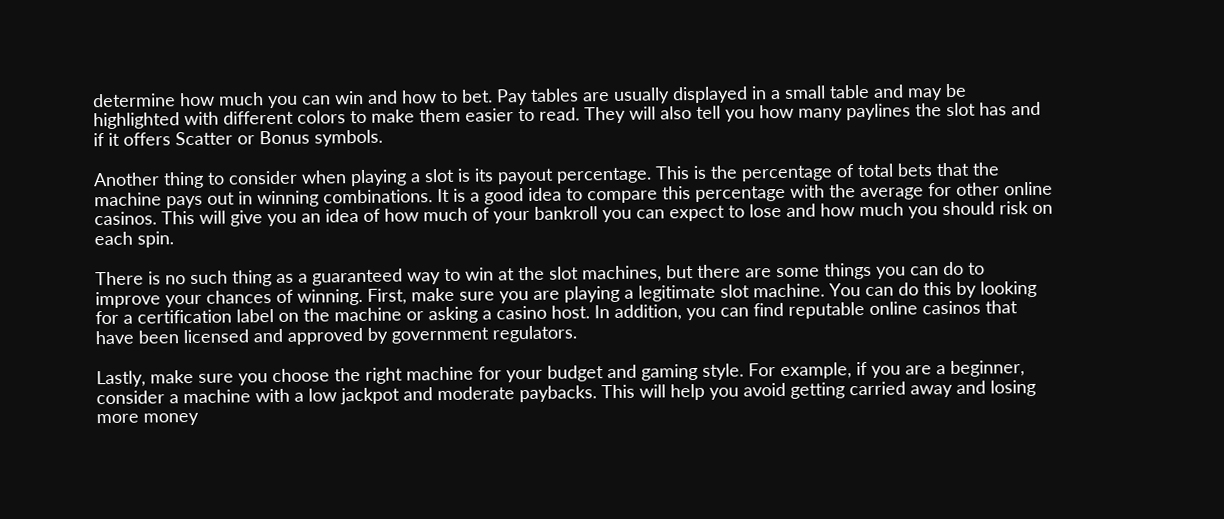determine how much you can win and how to bet. Pay tables are usually displayed in a small table and may be highlighted with different colors to make them easier to read. They will also tell you how many paylines the slot has and if it offers Scatter or Bonus symbols.

Another thing to consider when playing a slot is its payout percentage. This is the percentage of total bets that the machine pays out in winning combinations. It is a good idea to compare this percentage with the average for other online casinos. This will give you an idea of how much of your bankroll you can expect to lose and how much you should risk on each spin.

There is no such thing as a guaranteed way to win at the slot machines, but there are some things you can do to improve your chances of winning. First, make sure you are playing a legitimate slot machine. You can do this by looking for a certification label on the machine or asking a casino host. In addition, you can find reputable online casinos that have been licensed and approved by government regulators.

Lastly, make sure you choose the right machine for your budget and gaming style. For example, if you are a beginner, consider a machine with a low jackpot and moderate paybacks. This will help you avoid getting carried away and losing more money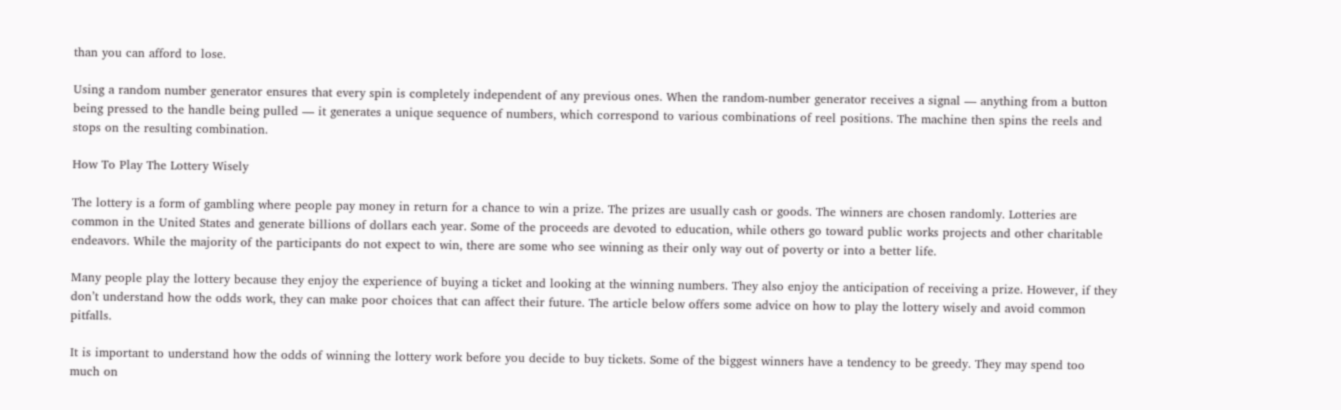than you can afford to lose.

Using a random number generator ensures that every spin is completely independent of any previous ones. When the random-number generator receives a signal — anything from a button being pressed to the handle being pulled — it generates a unique sequence of numbers, which correspond to various combinations of reel positions. The machine then spins the reels and stops on the resulting combination.

How To Play The Lottery Wisely

The lottery is a form of gambling where people pay money in return for a chance to win a prize. The prizes are usually cash or goods. The winners are chosen randomly. Lotteries are common in the United States and generate billions of dollars each year. Some of the proceeds are devoted to education, while others go toward public works projects and other charitable endeavors. While the majority of the participants do not expect to win, there are some who see winning as their only way out of poverty or into a better life.

Many people play the lottery because they enjoy the experience of buying a ticket and looking at the winning numbers. They also enjoy the anticipation of receiving a prize. However, if they don’t understand how the odds work, they can make poor choices that can affect their future. The article below offers some advice on how to play the lottery wisely and avoid common pitfalls.

It is important to understand how the odds of winning the lottery work before you decide to buy tickets. Some of the biggest winners have a tendency to be greedy. They may spend too much on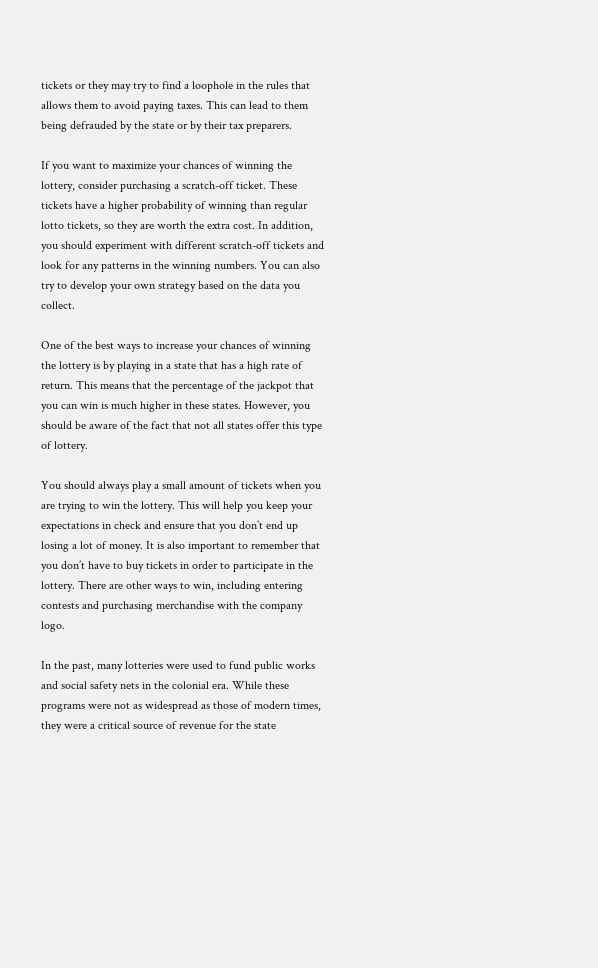tickets or they may try to find a loophole in the rules that allows them to avoid paying taxes. This can lead to them being defrauded by the state or by their tax preparers.

If you want to maximize your chances of winning the lottery, consider purchasing a scratch-off ticket. These tickets have a higher probability of winning than regular lotto tickets, so they are worth the extra cost. In addition, you should experiment with different scratch-off tickets and look for any patterns in the winning numbers. You can also try to develop your own strategy based on the data you collect.

One of the best ways to increase your chances of winning the lottery is by playing in a state that has a high rate of return. This means that the percentage of the jackpot that you can win is much higher in these states. However, you should be aware of the fact that not all states offer this type of lottery.

You should always play a small amount of tickets when you are trying to win the lottery. This will help you keep your expectations in check and ensure that you don’t end up losing a lot of money. It is also important to remember that you don’t have to buy tickets in order to participate in the lottery. There are other ways to win, including entering contests and purchasing merchandise with the company logo.

In the past, many lotteries were used to fund public works and social safety nets in the colonial era. While these programs were not as widespread as those of modern times, they were a critical source of revenue for the state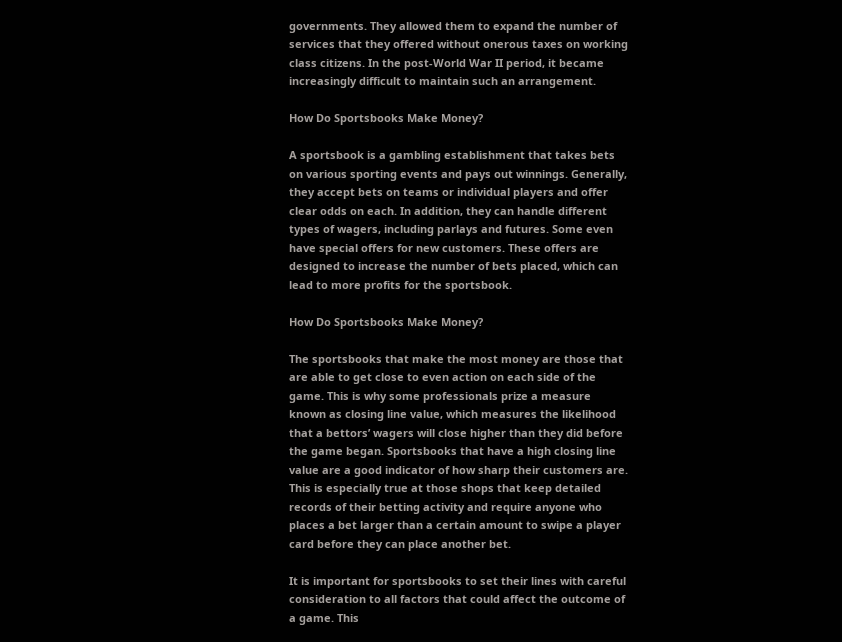governments. They allowed them to expand the number of services that they offered without onerous taxes on working class citizens. In the post-World War II period, it became increasingly difficult to maintain such an arrangement.

How Do Sportsbooks Make Money?

A sportsbook is a gambling establishment that takes bets on various sporting events and pays out winnings. Generally, they accept bets on teams or individual players and offer clear odds on each. In addition, they can handle different types of wagers, including parlays and futures. Some even have special offers for new customers. These offers are designed to increase the number of bets placed, which can lead to more profits for the sportsbook.

How Do Sportsbooks Make Money?

The sportsbooks that make the most money are those that are able to get close to even action on each side of the game. This is why some professionals prize a measure known as closing line value, which measures the likelihood that a bettors’ wagers will close higher than they did before the game began. Sportsbooks that have a high closing line value are a good indicator of how sharp their customers are. This is especially true at those shops that keep detailed records of their betting activity and require anyone who places a bet larger than a certain amount to swipe a player card before they can place another bet.

It is important for sportsbooks to set their lines with careful consideration to all factors that could affect the outcome of a game. This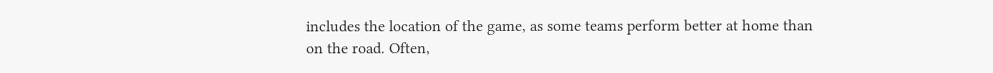includes the location of the game, as some teams perform better at home than on the road. Often,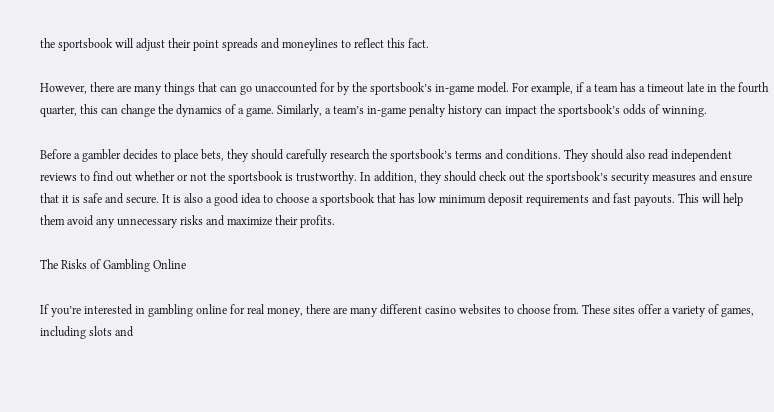the sportsbook will adjust their point spreads and moneylines to reflect this fact.

However, there are many things that can go unaccounted for by the sportsbook’s in-game model. For example, if a team has a timeout late in the fourth quarter, this can change the dynamics of a game. Similarly, a team’s in-game penalty history can impact the sportsbook’s odds of winning.

Before a gambler decides to place bets, they should carefully research the sportsbook’s terms and conditions. They should also read independent reviews to find out whether or not the sportsbook is trustworthy. In addition, they should check out the sportsbook’s security measures and ensure that it is safe and secure. It is also a good idea to choose a sportsbook that has low minimum deposit requirements and fast payouts. This will help them avoid any unnecessary risks and maximize their profits.

The Risks of Gambling Online

If you’re interested in gambling online for real money, there are many different casino websites to choose from. These sites offer a variety of games, including slots and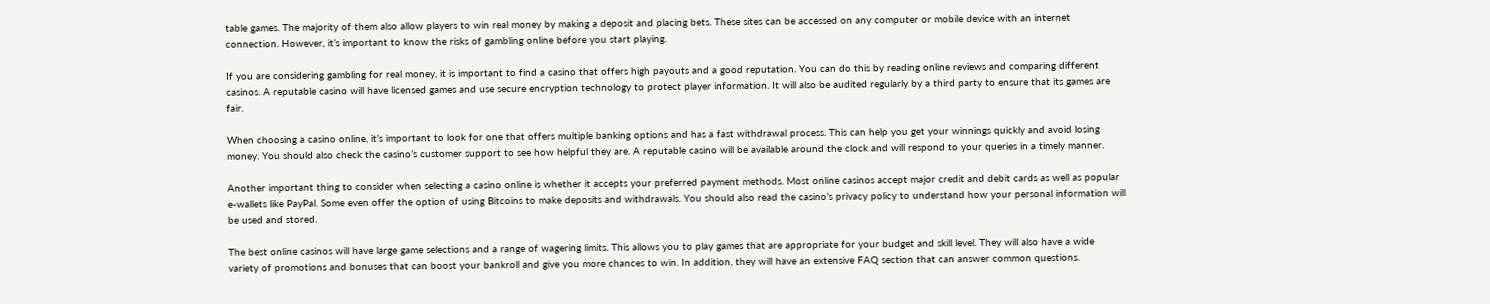table games. The majority of them also allow players to win real money by making a deposit and placing bets. These sites can be accessed on any computer or mobile device with an internet connection. However, it’s important to know the risks of gambling online before you start playing.

If you are considering gambling for real money, it is important to find a casino that offers high payouts and a good reputation. You can do this by reading online reviews and comparing different casinos. A reputable casino will have licensed games and use secure encryption technology to protect player information. It will also be audited regularly by a third party to ensure that its games are fair.

When choosing a casino online, it’s important to look for one that offers multiple banking options and has a fast withdrawal process. This can help you get your winnings quickly and avoid losing money. You should also check the casino’s customer support to see how helpful they are. A reputable casino will be available around the clock and will respond to your queries in a timely manner.

Another important thing to consider when selecting a casino online is whether it accepts your preferred payment methods. Most online casinos accept major credit and debit cards as well as popular e-wallets like PayPal. Some even offer the option of using Bitcoins to make deposits and withdrawals. You should also read the casino’s privacy policy to understand how your personal information will be used and stored.

The best online casinos will have large game selections and a range of wagering limits. This allows you to play games that are appropriate for your budget and skill level. They will also have a wide variety of promotions and bonuses that can boost your bankroll and give you more chances to win. In addition, they will have an extensive FAQ section that can answer common questions.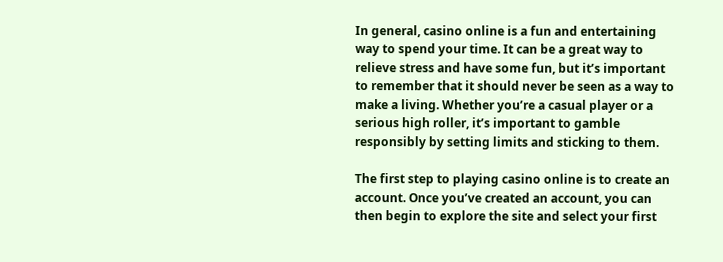In general, casino online is a fun and entertaining way to spend your time. It can be a great way to relieve stress and have some fun, but it’s important to remember that it should never be seen as a way to make a living. Whether you’re a casual player or a serious high roller, it’s important to gamble responsibly by setting limits and sticking to them.

The first step to playing casino online is to create an account. Once you’ve created an account, you can then begin to explore the site and select your first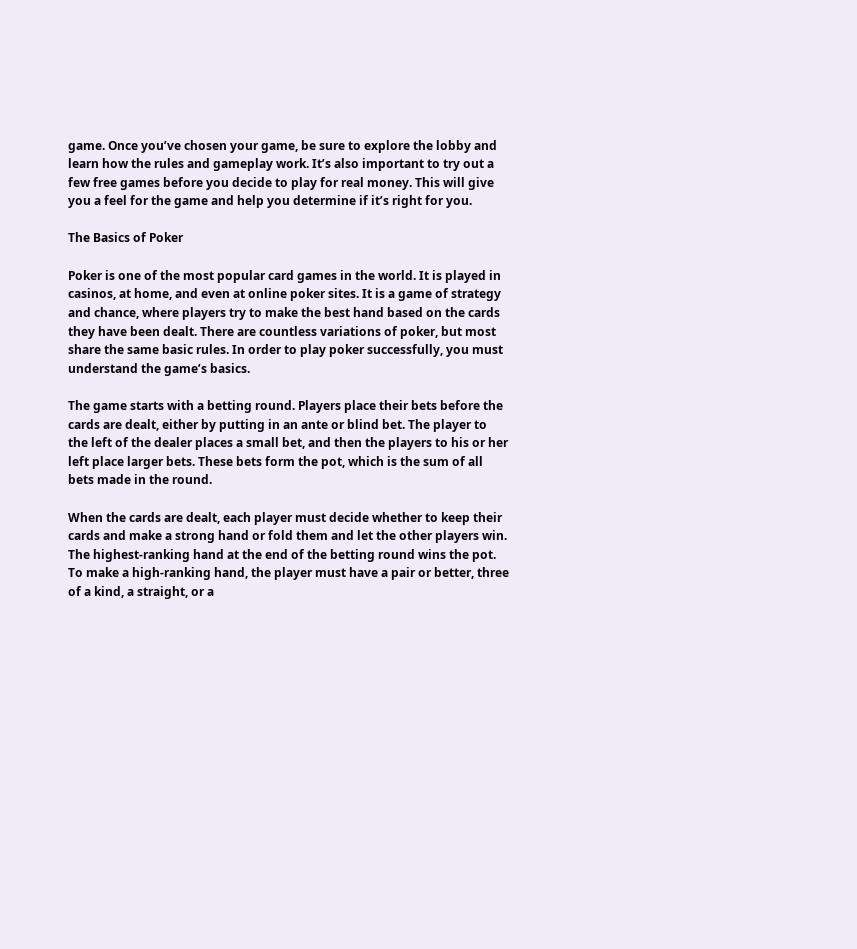game. Once you’ve chosen your game, be sure to explore the lobby and learn how the rules and gameplay work. It’s also important to try out a few free games before you decide to play for real money. This will give you a feel for the game and help you determine if it’s right for you.

The Basics of Poker

Poker is one of the most popular card games in the world. It is played in casinos, at home, and even at online poker sites. It is a game of strategy and chance, where players try to make the best hand based on the cards they have been dealt. There are countless variations of poker, but most share the same basic rules. In order to play poker successfully, you must understand the game’s basics.

The game starts with a betting round. Players place their bets before the cards are dealt, either by putting in an ante or blind bet. The player to the left of the dealer places a small bet, and then the players to his or her left place larger bets. These bets form the pot, which is the sum of all bets made in the round.

When the cards are dealt, each player must decide whether to keep their cards and make a strong hand or fold them and let the other players win. The highest-ranking hand at the end of the betting round wins the pot. To make a high-ranking hand, the player must have a pair or better, three of a kind, a straight, or a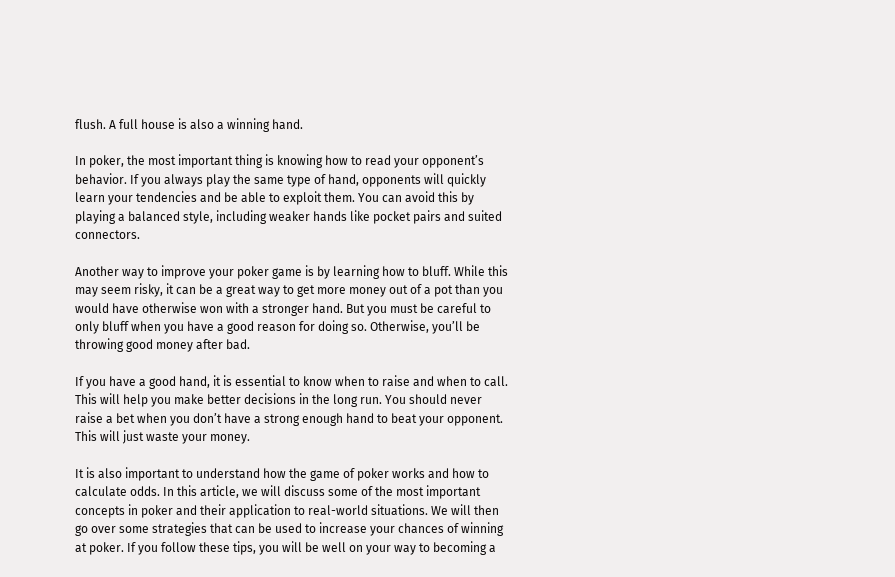flush. A full house is also a winning hand.

In poker, the most important thing is knowing how to read your opponent’s behavior. If you always play the same type of hand, opponents will quickly learn your tendencies and be able to exploit them. You can avoid this by playing a balanced style, including weaker hands like pocket pairs and suited connectors.

Another way to improve your poker game is by learning how to bluff. While this may seem risky, it can be a great way to get more money out of a pot than you would have otherwise won with a stronger hand. But you must be careful to only bluff when you have a good reason for doing so. Otherwise, you’ll be throwing good money after bad.

If you have a good hand, it is essential to know when to raise and when to call. This will help you make better decisions in the long run. You should never raise a bet when you don’t have a strong enough hand to beat your opponent. This will just waste your money.

It is also important to understand how the game of poker works and how to calculate odds. In this article, we will discuss some of the most important concepts in poker and their application to real-world situations. We will then go over some strategies that can be used to increase your chances of winning at poker. If you follow these tips, you will be well on your way to becoming a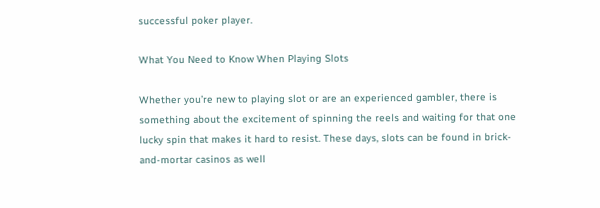successful poker player.

What You Need to Know When Playing Slots

Whether you’re new to playing slot or are an experienced gambler, there is something about the excitement of spinning the reels and waiting for that one lucky spin that makes it hard to resist. These days, slots can be found in brick-and-mortar casinos as well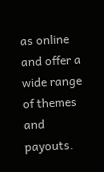as online and offer a wide range of themes and payouts.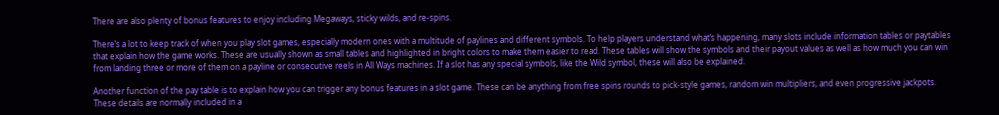There are also plenty of bonus features to enjoy including Megaways, sticky wilds, and re-spins.

There’s a lot to keep track of when you play slot games, especially modern ones with a multitude of paylines and different symbols. To help players understand what’s happening, many slots include information tables or paytables that explain how the game works. These are usually shown as small tables and highlighted in bright colors to make them easier to read. These tables will show the symbols and their payout values as well as how much you can win from landing three or more of them on a payline or consecutive reels in All Ways machines. If a slot has any special symbols, like the Wild symbol, these will also be explained.

Another function of the pay table is to explain how you can trigger any bonus features in a slot game. These can be anything from free spins rounds to pick-style games, random win multipliers, and even progressive jackpots. These details are normally included in a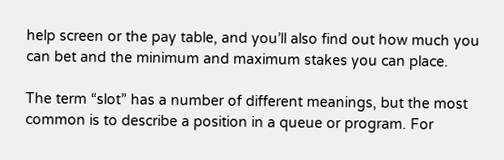help screen or the pay table, and you’ll also find out how much you can bet and the minimum and maximum stakes you can place.

The term “slot” has a number of different meanings, but the most common is to describe a position in a queue or program. For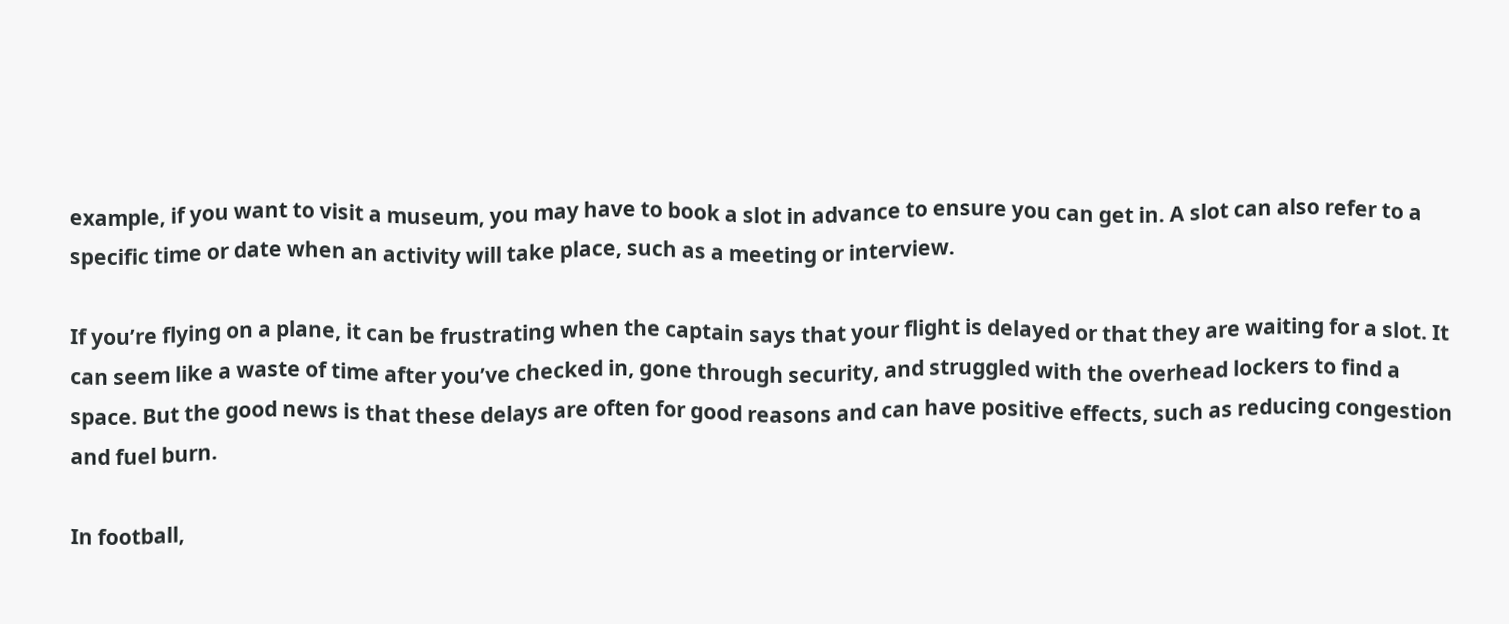example, if you want to visit a museum, you may have to book a slot in advance to ensure you can get in. A slot can also refer to a specific time or date when an activity will take place, such as a meeting or interview.

If you’re flying on a plane, it can be frustrating when the captain says that your flight is delayed or that they are waiting for a slot. It can seem like a waste of time after you’ve checked in, gone through security, and struggled with the overhead lockers to find a space. But the good news is that these delays are often for good reasons and can have positive effects, such as reducing congestion and fuel burn.

In football,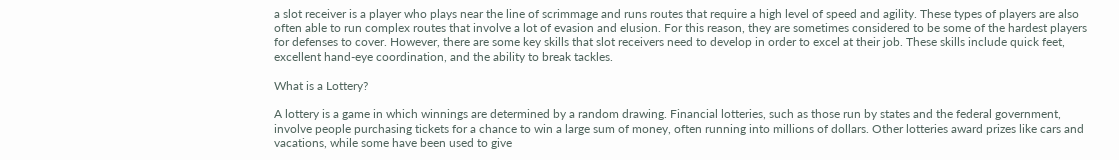a slot receiver is a player who plays near the line of scrimmage and runs routes that require a high level of speed and agility. These types of players are also often able to run complex routes that involve a lot of evasion and elusion. For this reason, they are sometimes considered to be some of the hardest players for defenses to cover. However, there are some key skills that slot receivers need to develop in order to excel at their job. These skills include quick feet, excellent hand-eye coordination, and the ability to break tackles.

What is a Lottery?

A lottery is a game in which winnings are determined by a random drawing. Financial lotteries, such as those run by states and the federal government, involve people purchasing tickets for a chance to win a large sum of money, often running into millions of dollars. Other lotteries award prizes like cars and vacations, while some have been used to give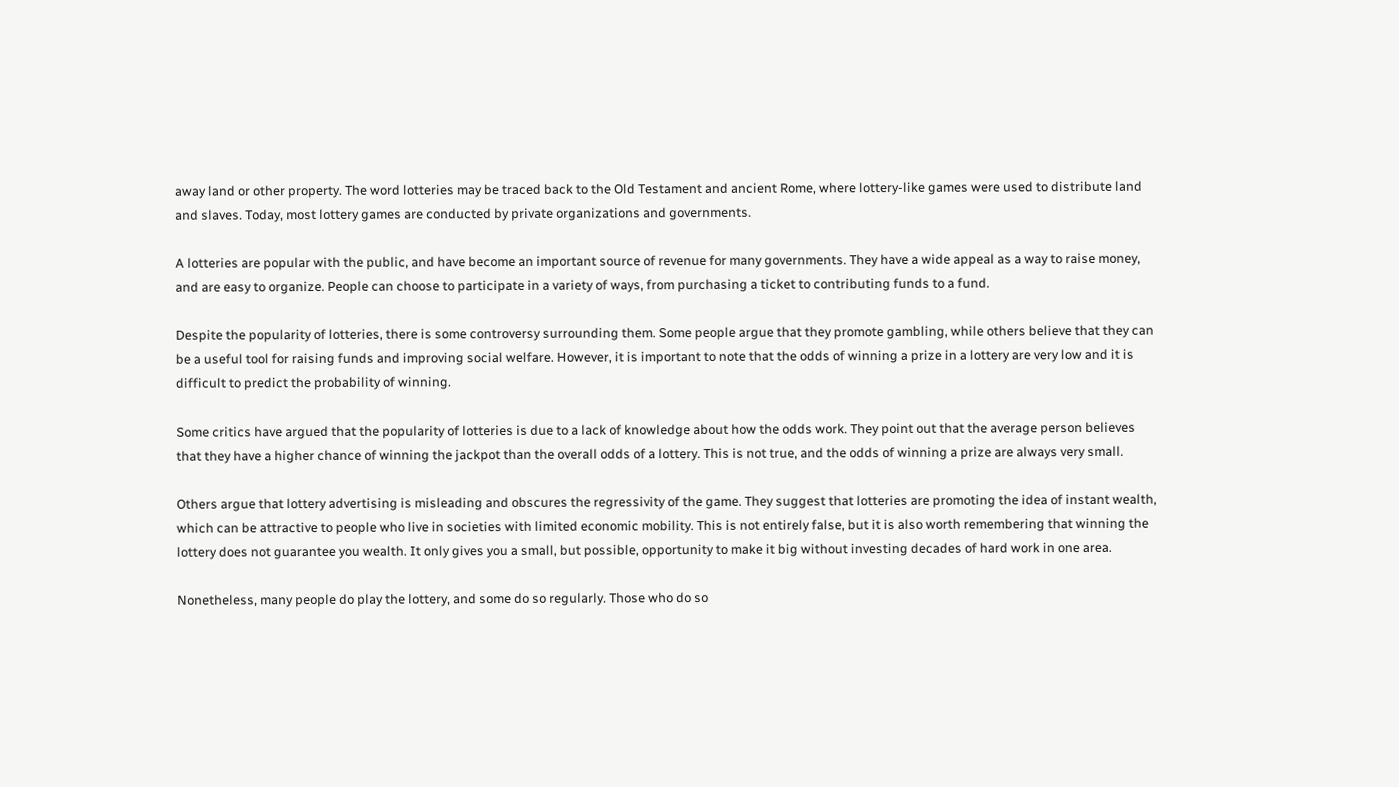away land or other property. The word lotteries may be traced back to the Old Testament and ancient Rome, where lottery-like games were used to distribute land and slaves. Today, most lottery games are conducted by private organizations and governments.

A lotteries are popular with the public, and have become an important source of revenue for many governments. They have a wide appeal as a way to raise money, and are easy to organize. People can choose to participate in a variety of ways, from purchasing a ticket to contributing funds to a fund.

Despite the popularity of lotteries, there is some controversy surrounding them. Some people argue that they promote gambling, while others believe that they can be a useful tool for raising funds and improving social welfare. However, it is important to note that the odds of winning a prize in a lottery are very low and it is difficult to predict the probability of winning.

Some critics have argued that the popularity of lotteries is due to a lack of knowledge about how the odds work. They point out that the average person believes that they have a higher chance of winning the jackpot than the overall odds of a lottery. This is not true, and the odds of winning a prize are always very small.

Others argue that lottery advertising is misleading and obscures the regressivity of the game. They suggest that lotteries are promoting the idea of instant wealth, which can be attractive to people who live in societies with limited economic mobility. This is not entirely false, but it is also worth remembering that winning the lottery does not guarantee you wealth. It only gives you a small, but possible, opportunity to make it big without investing decades of hard work in one area.

Nonetheless, many people do play the lottery, and some do so regularly. Those who do so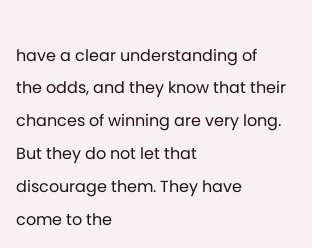have a clear understanding of the odds, and they know that their chances of winning are very long. But they do not let that discourage them. They have come to the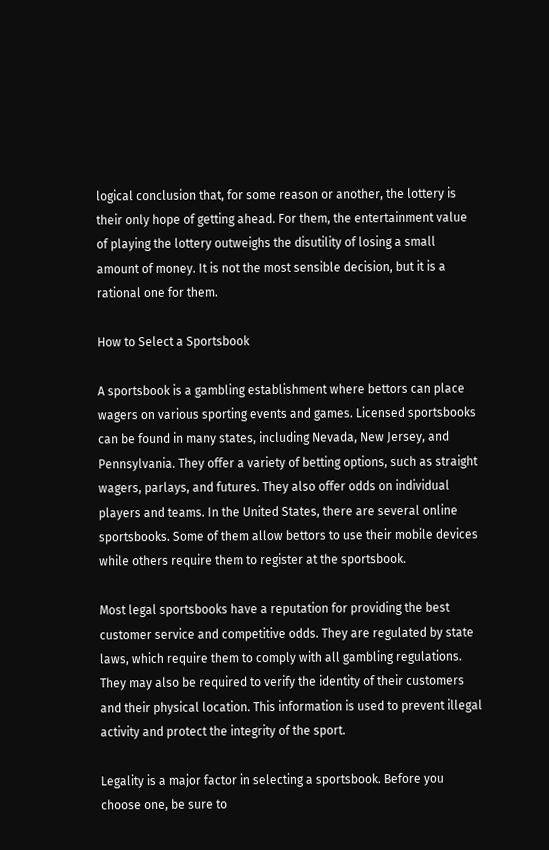logical conclusion that, for some reason or another, the lottery is their only hope of getting ahead. For them, the entertainment value of playing the lottery outweighs the disutility of losing a small amount of money. It is not the most sensible decision, but it is a rational one for them.

How to Select a Sportsbook

A sportsbook is a gambling establishment where bettors can place wagers on various sporting events and games. Licensed sportsbooks can be found in many states, including Nevada, New Jersey, and Pennsylvania. They offer a variety of betting options, such as straight wagers, parlays, and futures. They also offer odds on individual players and teams. In the United States, there are several online sportsbooks. Some of them allow bettors to use their mobile devices while others require them to register at the sportsbook.

Most legal sportsbooks have a reputation for providing the best customer service and competitive odds. They are regulated by state laws, which require them to comply with all gambling regulations. They may also be required to verify the identity of their customers and their physical location. This information is used to prevent illegal activity and protect the integrity of the sport.

Legality is a major factor in selecting a sportsbook. Before you choose one, be sure to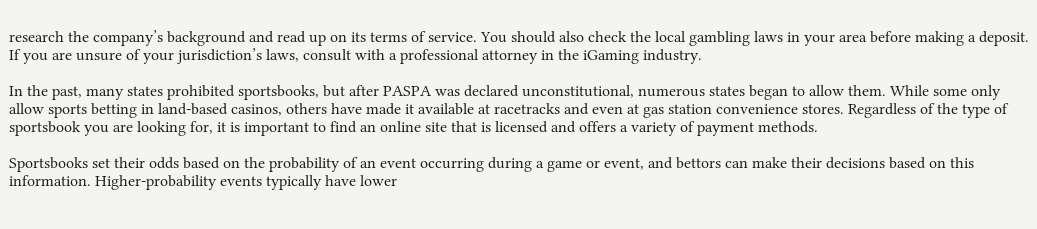research the company’s background and read up on its terms of service. You should also check the local gambling laws in your area before making a deposit. If you are unsure of your jurisdiction’s laws, consult with a professional attorney in the iGaming industry.

In the past, many states prohibited sportsbooks, but after PASPA was declared unconstitutional, numerous states began to allow them. While some only allow sports betting in land-based casinos, others have made it available at racetracks and even at gas station convenience stores. Regardless of the type of sportsbook you are looking for, it is important to find an online site that is licensed and offers a variety of payment methods.

Sportsbooks set their odds based on the probability of an event occurring during a game or event, and bettors can make their decisions based on this information. Higher-probability events typically have lower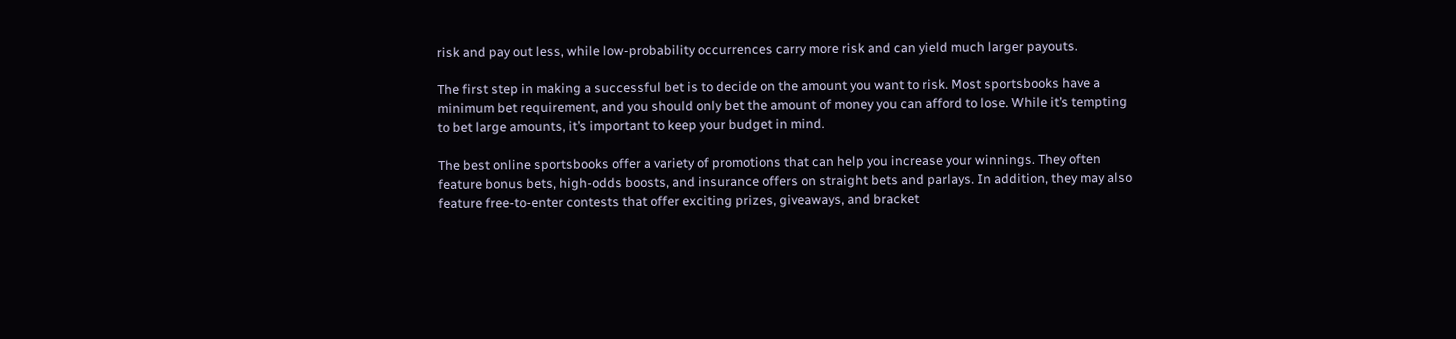risk and pay out less, while low-probability occurrences carry more risk and can yield much larger payouts.

The first step in making a successful bet is to decide on the amount you want to risk. Most sportsbooks have a minimum bet requirement, and you should only bet the amount of money you can afford to lose. While it’s tempting to bet large amounts, it’s important to keep your budget in mind.

The best online sportsbooks offer a variety of promotions that can help you increase your winnings. They often feature bonus bets, high-odds boosts, and insurance offers on straight bets and parlays. In addition, they may also feature free-to-enter contests that offer exciting prizes, giveaways, and bracket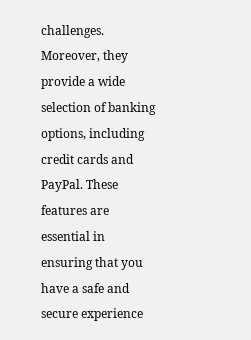challenges. Moreover, they provide a wide selection of banking options, including credit cards and PayPal. These features are essential in ensuring that you have a safe and secure experience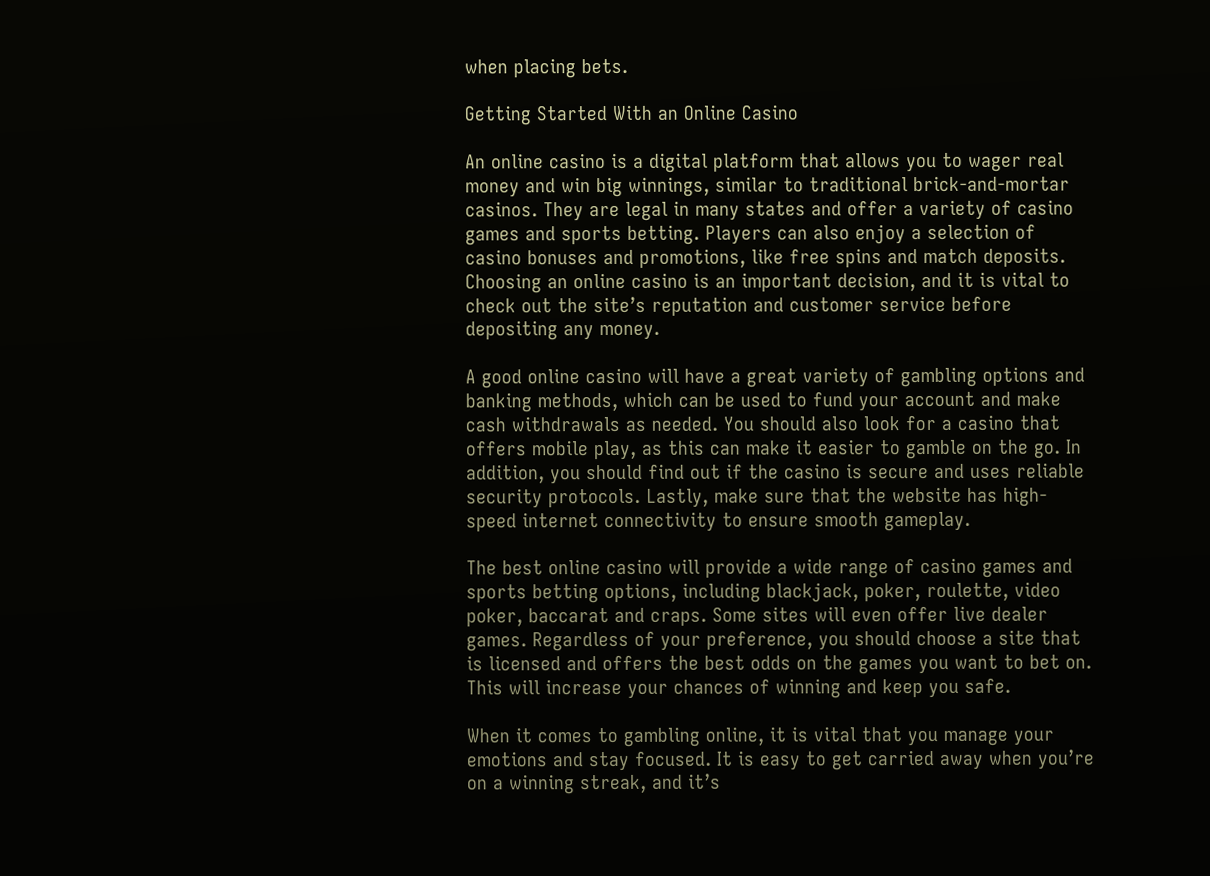when placing bets.

Getting Started With an Online Casino

An online casino is a digital platform that allows you to wager real money and win big winnings, similar to traditional brick-and-mortar casinos. They are legal in many states and offer a variety of casino games and sports betting. Players can also enjoy a selection of casino bonuses and promotions, like free spins and match deposits. Choosing an online casino is an important decision, and it is vital to check out the site’s reputation and customer service before depositing any money.

A good online casino will have a great variety of gambling options and banking methods, which can be used to fund your account and make cash withdrawals as needed. You should also look for a casino that offers mobile play, as this can make it easier to gamble on the go. In addition, you should find out if the casino is secure and uses reliable security protocols. Lastly, make sure that the website has high-speed internet connectivity to ensure smooth gameplay.

The best online casino will provide a wide range of casino games and sports betting options, including blackjack, poker, roulette, video poker, baccarat and craps. Some sites will even offer live dealer games. Regardless of your preference, you should choose a site that is licensed and offers the best odds on the games you want to bet on. This will increase your chances of winning and keep you safe.

When it comes to gambling online, it is vital that you manage your emotions and stay focused. It is easy to get carried away when you’re on a winning streak, and it’s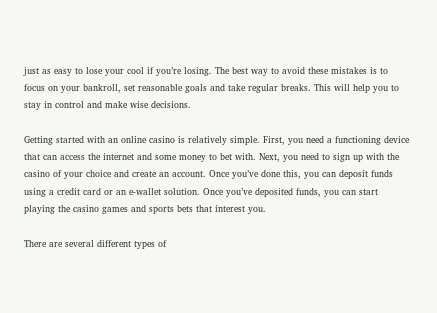just as easy to lose your cool if you’re losing. The best way to avoid these mistakes is to focus on your bankroll, set reasonable goals and take regular breaks. This will help you to stay in control and make wise decisions.

Getting started with an online casino is relatively simple. First, you need a functioning device that can access the internet and some money to bet with. Next, you need to sign up with the casino of your choice and create an account. Once you’ve done this, you can deposit funds using a credit card or an e-wallet solution. Once you’ve deposited funds, you can start playing the casino games and sports bets that interest you.

There are several different types of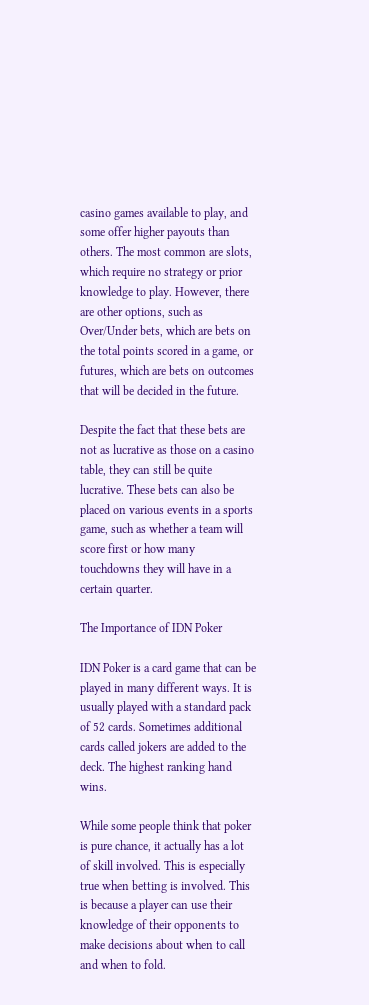casino games available to play, and some offer higher payouts than others. The most common are slots, which require no strategy or prior knowledge to play. However, there are other options, such as Over/Under bets, which are bets on the total points scored in a game, or futures, which are bets on outcomes that will be decided in the future.

Despite the fact that these bets are not as lucrative as those on a casino table, they can still be quite lucrative. These bets can also be placed on various events in a sports game, such as whether a team will score first or how many touchdowns they will have in a certain quarter.

The Importance of IDN Poker

IDN Poker is a card game that can be played in many different ways. It is usually played with a standard pack of 52 cards. Sometimes additional cards called jokers are added to the deck. The highest ranking hand wins.

While some people think that poker is pure chance, it actually has a lot of skill involved. This is especially true when betting is involved. This is because a player can use their knowledge of their opponents to make decisions about when to call and when to fold.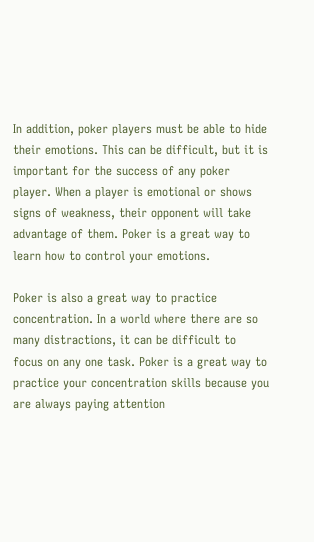In addition, poker players must be able to hide their emotions. This can be difficult, but it is important for the success of any poker player. When a player is emotional or shows signs of weakness, their opponent will take advantage of them. Poker is a great way to learn how to control your emotions.

Poker is also a great way to practice concentration. In a world where there are so many distractions, it can be difficult to focus on any one task. Poker is a great way to practice your concentration skills because you are always paying attention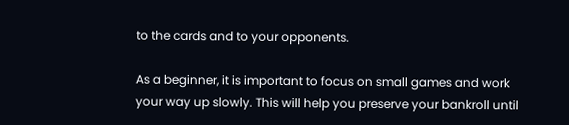to the cards and to your opponents.

As a beginner, it is important to focus on small games and work your way up slowly. This will help you preserve your bankroll until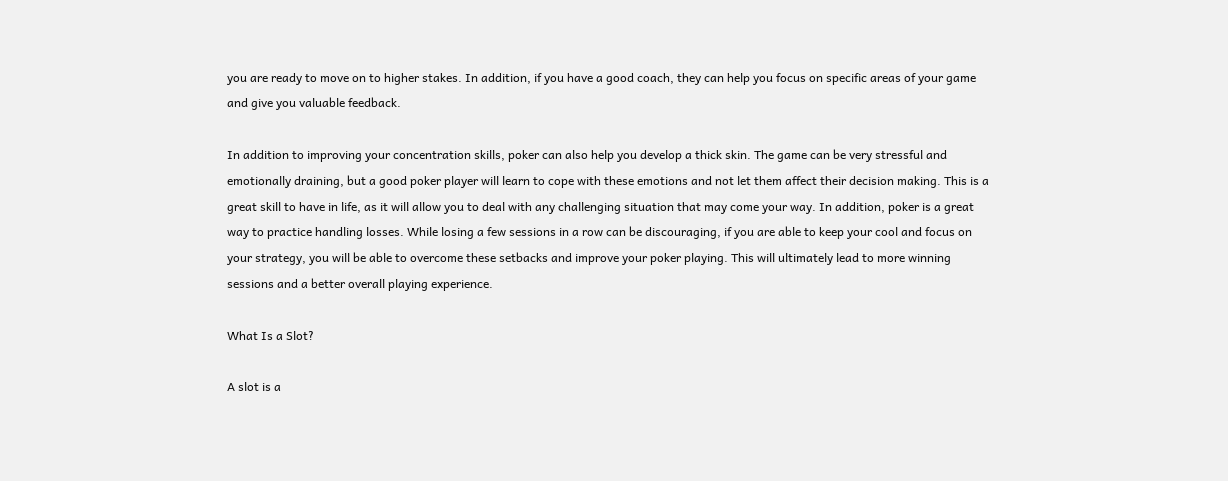you are ready to move on to higher stakes. In addition, if you have a good coach, they can help you focus on specific areas of your game and give you valuable feedback.

In addition to improving your concentration skills, poker can also help you develop a thick skin. The game can be very stressful and emotionally draining, but a good poker player will learn to cope with these emotions and not let them affect their decision making. This is a great skill to have in life, as it will allow you to deal with any challenging situation that may come your way. In addition, poker is a great way to practice handling losses. While losing a few sessions in a row can be discouraging, if you are able to keep your cool and focus on your strategy, you will be able to overcome these setbacks and improve your poker playing. This will ultimately lead to more winning sessions and a better overall playing experience.

What Is a Slot?

A slot is a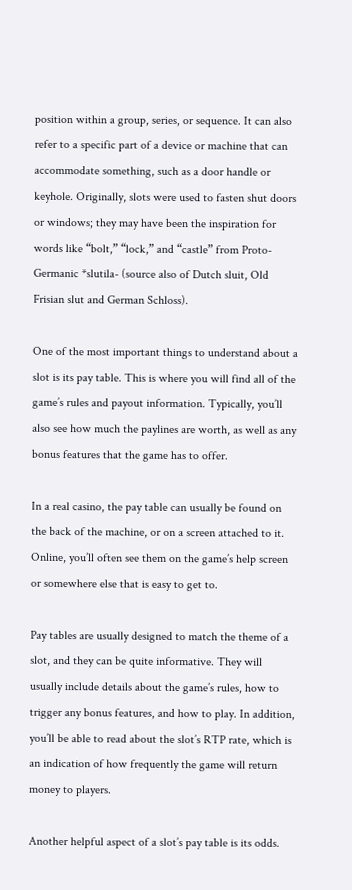position within a group, series, or sequence. It can also refer to a specific part of a device or machine that can accommodate something, such as a door handle or keyhole. Originally, slots were used to fasten shut doors or windows; they may have been the inspiration for words like “bolt,” “lock,” and “castle” from Proto-Germanic *slutila- (source also of Dutch sluit, Old Frisian slut and German Schloss).

One of the most important things to understand about a slot is its pay table. This is where you will find all of the game’s rules and payout information. Typically, you’ll also see how much the paylines are worth, as well as any bonus features that the game has to offer.

In a real casino, the pay table can usually be found on the back of the machine, or on a screen attached to it. Online, you’ll often see them on the game’s help screen or somewhere else that is easy to get to.

Pay tables are usually designed to match the theme of a slot, and they can be quite informative. They will usually include details about the game’s rules, how to trigger any bonus features, and how to play. In addition, you’ll be able to read about the slot’s RTP rate, which is an indication of how frequently the game will return money to players.

Another helpful aspect of a slot’s pay table is its odds.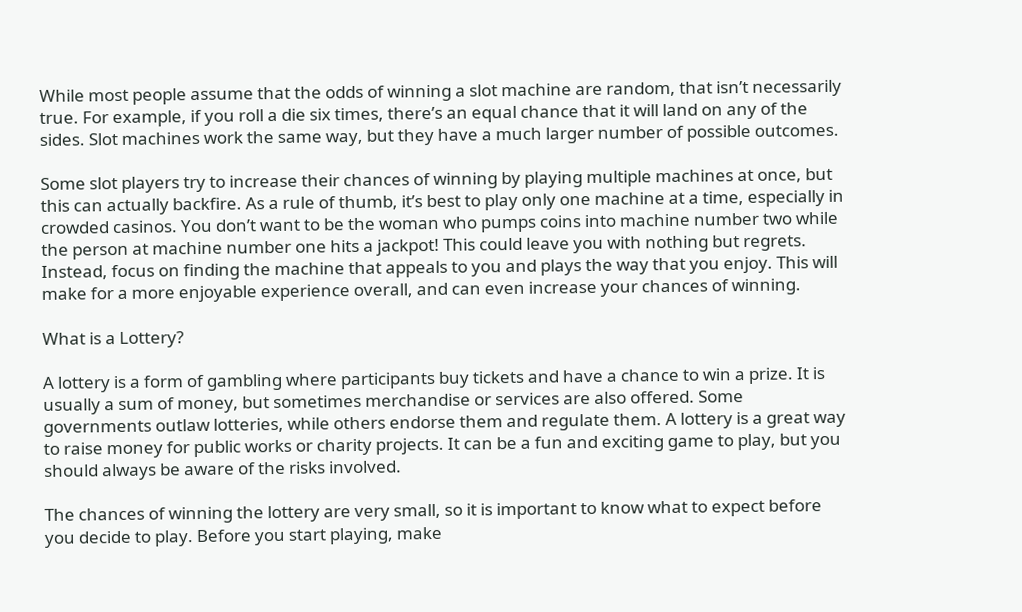While most people assume that the odds of winning a slot machine are random, that isn’t necessarily true. For example, if you roll a die six times, there’s an equal chance that it will land on any of the sides. Slot machines work the same way, but they have a much larger number of possible outcomes.

Some slot players try to increase their chances of winning by playing multiple machines at once, but this can actually backfire. As a rule of thumb, it’s best to play only one machine at a time, especially in crowded casinos. You don’t want to be the woman who pumps coins into machine number two while the person at machine number one hits a jackpot! This could leave you with nothing but regrets. Instead, focus on finding the machine that appeals to you and plays the way that you enjoy. This will make for a more enjoyable experience overall, and can even increase your chances of winning.

What is a Lottery?

A lottery is a form of gambling where participants buy tickets and have a chance to win a prize. It is usually a sum of money, but sometimes merchandise or services are also offered. Some governments outlaw lotteries, while others endorse them and regulate them. A lottery is a great way to raise money for public works or charity projects. It can be a fun and exciting game to play, but you should always be aware of the risks involved.

The chances of winning the lottery are very small, so it is important to know what to expect before you decide to play. Before you start playing, make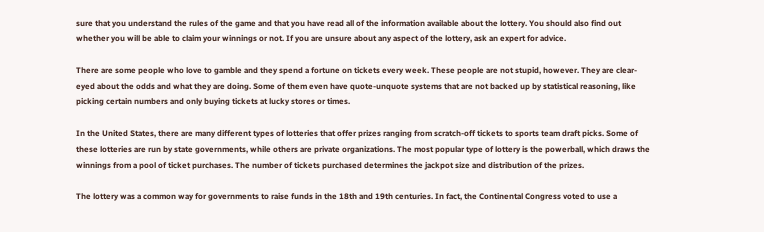sure that you understand the rules of the game and that you have read all of the information available about the lottery. You should also find out whether you will be able to claim your winnings or not. If you are unsure about any aspect of the lottery, ask an expert for advice.

There are some people who love to gamble and they spend a fortune on tickets every week. These people are not stupid, however. They are clear-eyed about the odds and what they are doing. Some of them even have quote-unquote systems that are not backed up by statistical reasoning, like picking certain numbers and only buying tickets at lucky stores or times.

In the United States, there are many different types of lotteries that offer prizes ranging from scratch-off tickets to sports team draft picks. Some of these lotteries are run by state governments, while others are private organizations. The most popular type of lottery is the powerball, which draws the winnings from a pool of ticket purchases. The number of tickets purchased determines the jackpot size and distribution of the prizes.

The lottery was a common way for governments to raise funds in the 18th and 19th centuries. In fact, the Continental Congress voted to use a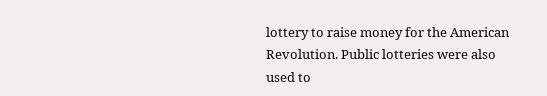lottery to raise money for the American Revolution. Public lotteries were also used to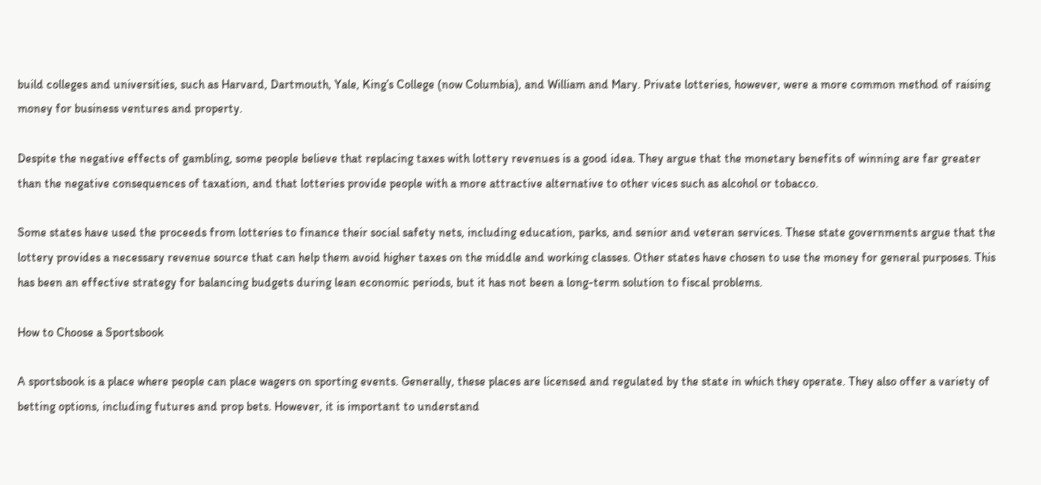build colleges and universities, such as Harvard, Dartmouth, Yale, King’s College (now Columbia), and William and Mary. Private lotteries, however, were a more common method of raising money for business ventures and property.

Despite the negative effects of gambling, some people believe that replacing taxes with lottery revenues is a good idea. They argue that the monetary benefits of winning are far greater than the negative consequences of taxation, and that lotteries provide people with a more attractive alternative to other vices such as alcohol or tobacco.

Some states have used the proceeds from lotteries to finance their social safety nets, including education, parks, and senior and veteran services. These state governments argue that the lottery provides a necessary revenue source that can help them avoid higher taxes on the middle and working classes. Other states have chosen to use the money for general purposes. This has been an effective strategy for balancing budgets during lean economic periods, but it has not been a long-term solution to fiscal problems.

How to Choose a Sportsbook

A sportsbook is a place where people can place wagers on sporting events. Generally, these places are licensed and regulated by the state in which they operate. They also offer a variety of betting options, including futures and prop bets. However, it is important to understand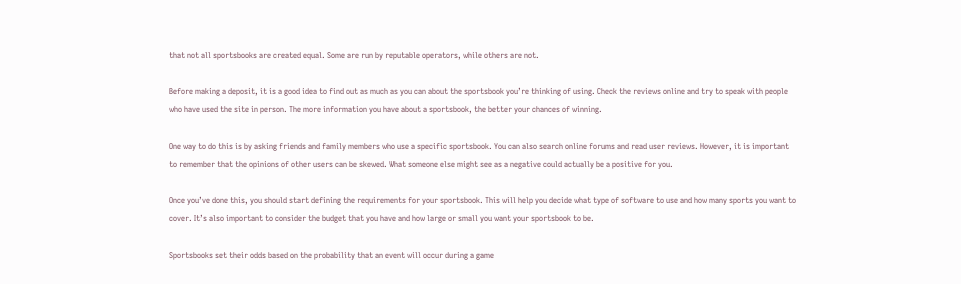that not all sportsbooks are created equal. Some are run by reputable operators, while others are not.

Before making a deposit, it is a good idea to find out as much as you can about the sportsbook you’re thinking of using. Check the reviews online and try to speak with people who have used the site in person. The more information you have about a sportsbook, the better your chances of winning.

One way to do this is by asking friends and family members who use a specific sportsbook. You can also search online forums and read user reviews. However, it is important to remember that the opinions of other users can be skewed. What someone else might see as a negative could actually be a positive for you.

Once you’ve done this, you should start defining the requirements for your sportsbook. This will help you decide what type of software to use and how many sports you want to cover. It’s also important to consider the budget that you have and how large or small you want your sportsbook to be.

Sportsbooks set their odds based on the probability that an event will occur during a game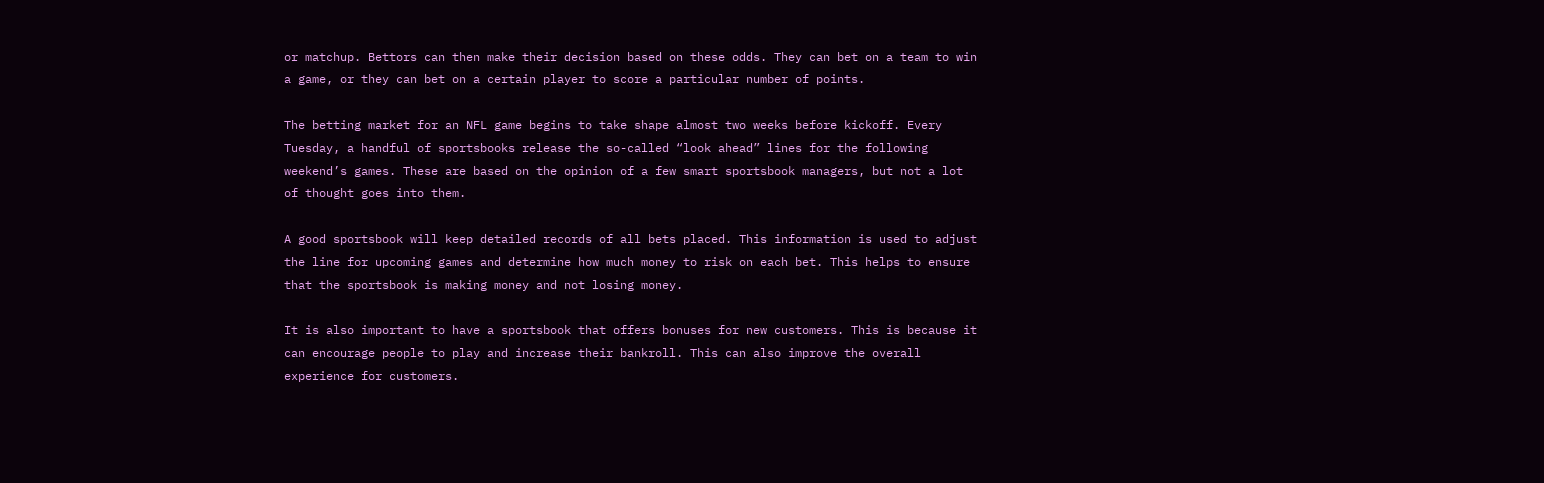or matchup. Bettors can then make their decision based on these odds. They can bet on a team to win a game, or they can bet on a certain player to score a particular number of points.

The betting market for an NFL game begins to take shape almost two weeks before kickoff. Every Tuesday, a handful of sportsbooks release the so-called “look ahead” lines for the following weekend’s games. These are based on the opinion of a few smart sportsbook managers, but not a lot of thought goes into them.

A good sportsbook will keep detailed records of all bets placed. This information is used to adjust the line for upcoming games and determine how much money to risk on each bet. This helps to ensure that the sportsbook is making money and not losing money.

It is also important to have a sportsbook that offers bonuses for new customers. This is because it can encourage people to play and increase their bankroll. This can also improve the overall experience for customers.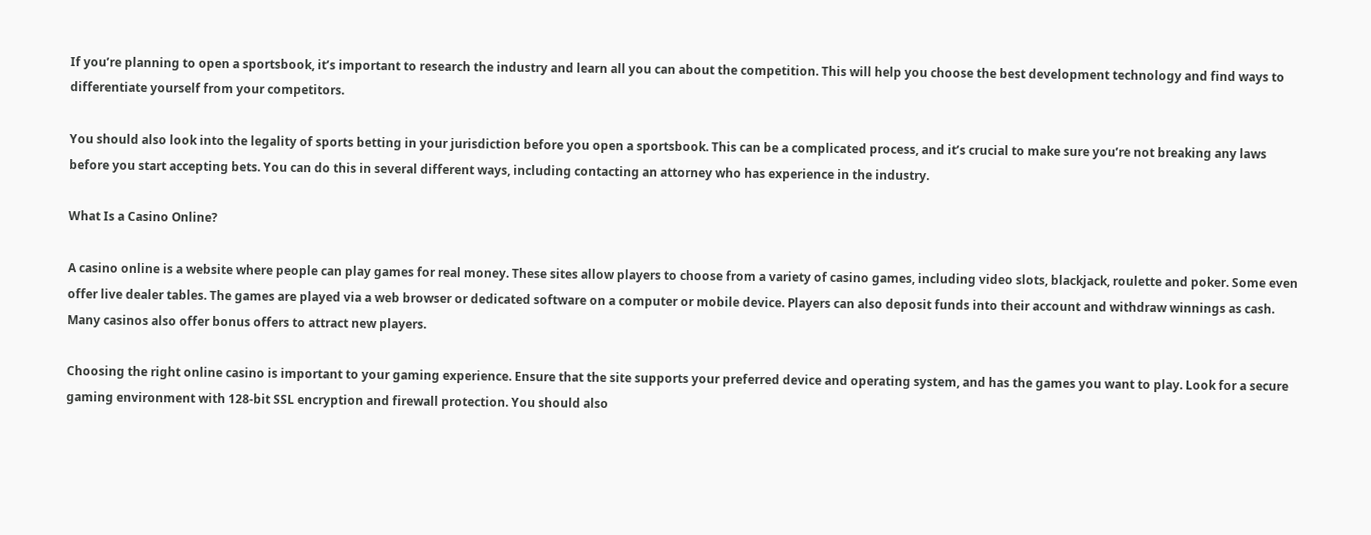If you’re planning to open a sportsbook, it’s important to research the industry and learn all you can about the competition. This will help you choose the best development technology and find ways to differentiate yourself from your competitors.

You should also look into the legality of sports betting in your jurisdiction before you open a sportsbook. This can be a complicated process, and it’s crucial to make sure you’re not breaking any laws before you start accepting bets. You can do this in several different ways, including contacting an attorney who has experience in the industry.

What Is a Casino Online?

A casino online is a website where people can play games for real money. These sites allow players to choose from a variety of casino games, including video slots, blackjack, roulette and poker. Some even offer live dealer tables. The games are played via a web browser or dedicated software on a computer or mobile device. Players can also deposit funds into their account and withdraw winnings as cash. Many casinos also offer bonus offers to attract new players.

Choosing the right online casino is important to your gaming experience. Ensure that the site supports your preferred device and operating system, and has the games you want to play. Look for a secure gaming environment with 128-bit SSL encryption and firewall protection. You should also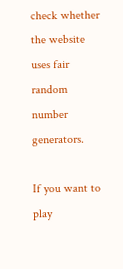check whether the website uses fair random number generators.

If you want to play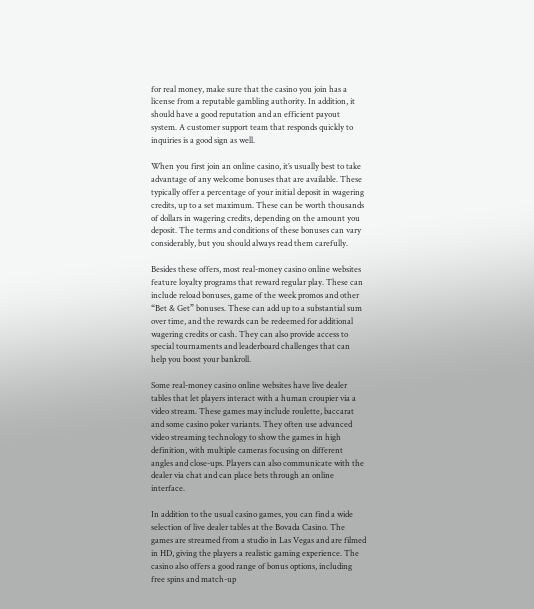for real money, make sure that the casino you join has a license from a reputable gambling authority. In addition, it should have a good reputation and an efficient payout system. A customer support team that responds quickly to inquiries is a good sign as well.

When you first join an online casino, it’s usually best to take advantage of any welcome bonuses that are available. These typically offer a percentage of your initial deposit in wagering credits, up to a set maximum. These can be worth thousands of dollars in wagering credits, depending on the amount you deposit. The terms and conditions of these bonuses can vary considerably, but you should always read them carefully.

Besides these offers, most real-money casino online websites feature loyalty programs that reward regular play. These can include reload bonuses, game of the week promos and other “Bet & Get” bonuses. These can add up to a substantial sum over time, and the rewards can be redeemed for additional wagering credits or cash. They can also provide access to special tournaments and leaderboard challenges that can help you boost your bankroll.

Some real-money casino online websites have live dealer tables that let players interact with a human croupier via a video stream. These games may include roulette, baccarat and some casino poker variants. They often use advanced video streaming technology to show the games in high definition, with multiple cameras focusing on different angles and close-ups. Players can also communicate with the dealer via chat and can place bets through an online interface.

In addition to the usual casino games, you can find a wide selection of live dealer tables at the Bovada Casino. The games are streamed from a studio in Las Vegas and are filmed in HD, giving the players a realistic gaming experience. The casino also offers a good range of bonus options, including free spins and match-up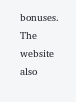bonuses. The website also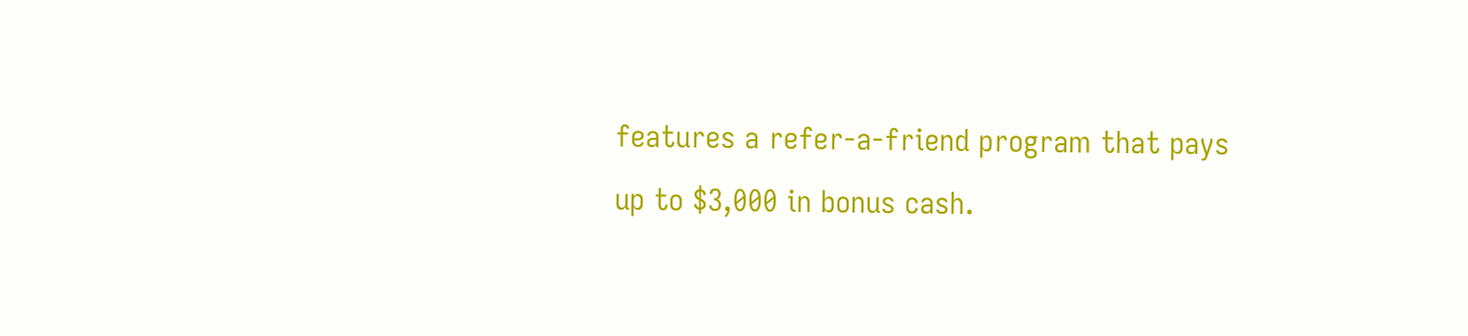features a refer-a-friend program that pays up to $3,000 in bonus cash.